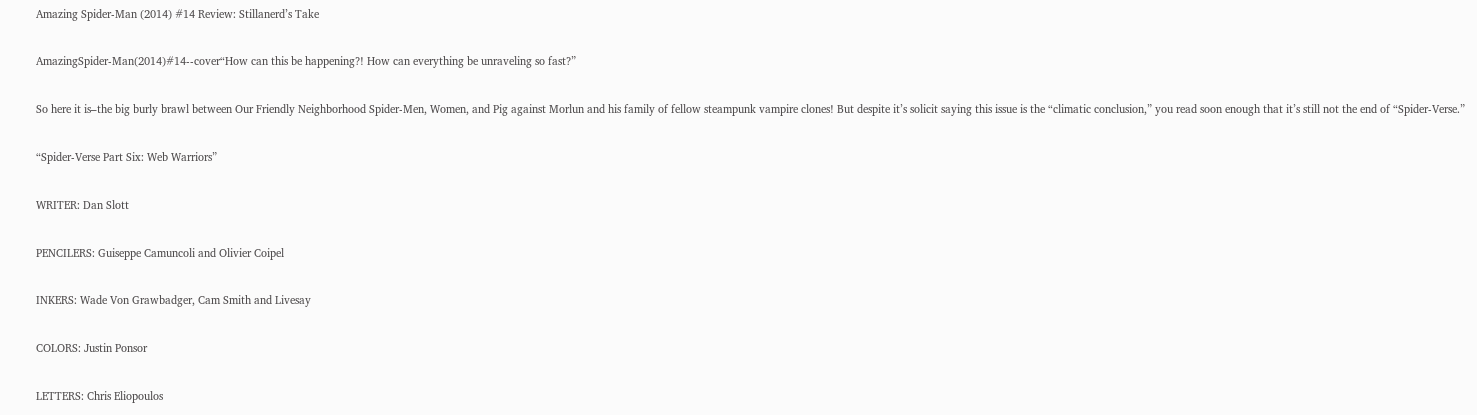Amazing Spider-Man (2014) #14 Review: Stillanerd’s Take

AmazingSpider-Man(2014)#14--cover“How can this be happening?! How can everything be unraveling so fast?”

So here it is–the big burly brawl between Our Friendly Neighborhood Spider-Men, Women, and Pig against Morlun and his family of fellow steampunk vampire clones! But despite it’s solicit saying this issue is the “climatic conclusion,” you read soon enough that it’s still not the end of “Spider-Verse.”

“Spider-Verse Part Six: Web Warriors”

WRITER: Dan Slott

PENCILERS: Guiseppe Camuncoli and Olivier Coipel

INKERS: Wade Von Grawbadger, Cam Smith and Livesay

COLORS: Justin Ponsor

LETTERS: Chris Eliopoulos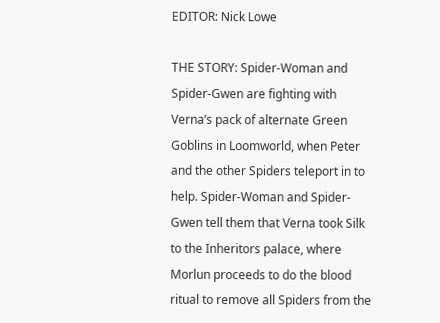EDITOR: Nick Lowe

THE STORY: Spider-Woman and Spider-Gwen are fighting with Verna’s pack of alternate Green Goblins in Loomworld, when Peter and the other Spiders teleport in to help. Spider-Woman and Spider-Gwen tell them that Verna took Silk to the Inheritors palace, where Morlun proceeds to do the blood ritual to remove all Spiders from the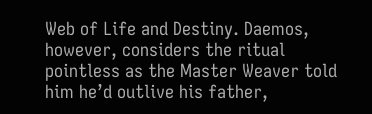Web of Life and Destiny. Daemos, however, considers the ritual pointless as the Master Weaver told him he’d outlive his father,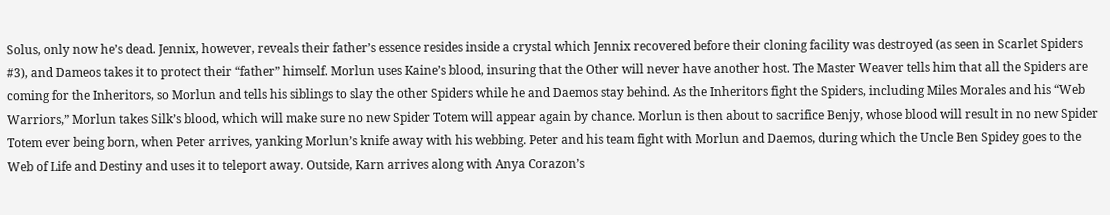Solus, only now he’s dead. Jennix, however, reveals their father’s essence resides inside a crystal which Jennix recovered before their cloning facility was destroyed (as seen in Scarlet Spiders #3), and Dameos takes it to protect their “father” himself. Morlun uses Kaine’s blood, insuring that the Other will never have another host. The Master Weaver tells him that all the Spiders are coming for the Inheritors, so Morlun and tells his siblings to slay the other Spiders while he and Daemos stay behind. As the Inheritors fight the Spiders, including Miles Morales and his “Web Warriors,” Morlun takes Silk’s blood, which will make sure no new Spider Totem will appear again by chance. Morlun is then about to sacrifice Benjy, whose blood will result in no new Spider Totem ever being born, when Peter arrives, yanking Morlun’s knife away with his webbing. Peter and his team fight with Morlun and Daemos, during which the Uncle Ben Spidey goes to the Web of Life and Destiny and uses it to teleport away. Outside, Karn arrives along with Anya Corazon’s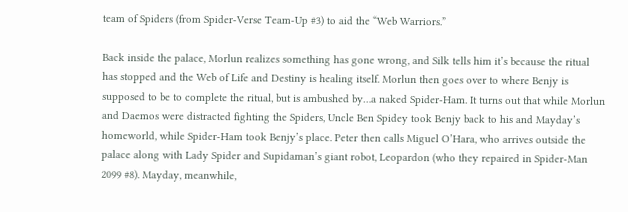team of Spiders (from Spider-Verse Team-Up #3) to aid the “Web Warriors.”

Back inside the palace, Morlun realizes something has gone wrong, and Silk tells him it’s because the ritual has stopped and the Web of Life and Destiny is healing itself. Morlun then goes over to where Benjy is supposed to be to complete the ritual, but is ambushed by…a naked Spider-Ham. It turns out that while Morlun and Daemos were distracted fighting the Spiders, Uncle Ben Spidey took Benjy back to his and Mayday’s homeworld, while Spider-Ham took Benjy’s place. Peter then calls Miguel O’Hara, who arrives outside the palace along with Lady Spider and Supidaman’s giant robot, Leopardon (who they repaired in Spider-Man 2099 #8). Mayday, meanwhile,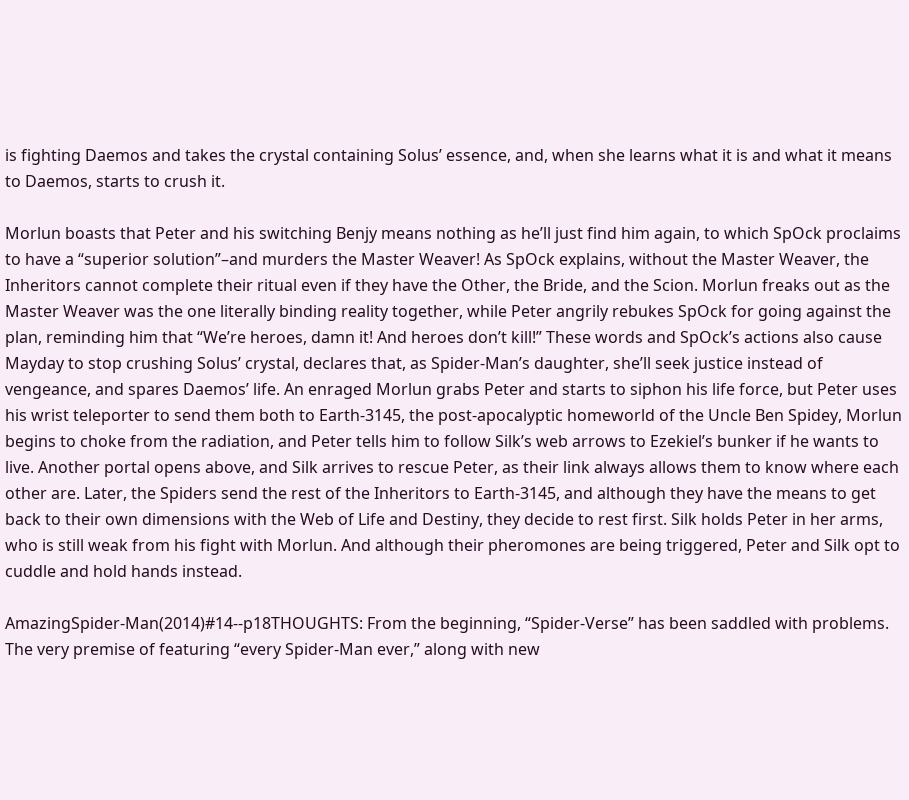is fighting Daemos and takes the crystal containing Solus’ essence, and, when she learns what it is and what it means to Daemos, starts to crush it.

Morlun boasts that Peter and his switching Benjy means nothing as he’ll just find him again, to which SpOck proclaims to have a “superior solution”–and murders the Master Weaver! As SpOck explains, without the Master Weaver, the Inheritors cannot complete their ritual even if they have the Other, the Bride, and the Scion. Morlun freaks out as the Master Weaver was the one literally binding reality together, while Peter angrily rebukes SpOck for going against the plan, reminding him that “We’re heroes, damn it! And heroes don’t kill!” These words and SpOck’s actions also cause Mayday to stop crushing Solus’ crystal, declares that, as Spider-Man’s daughter, she’ll seek justice instead of vengeance, and spares Daemos’ life. An enraged Morlun grabs Peter and starts to siphon his life force, but Peter uses his wrist teleporter to send them both to Earth-3145, the post-apocalyptic homeworld of the Uncle Ben Spidey, Morlun begins to choke from the radiation, and Peter tells him to follow Silk’s web arrows to Ezekiel’s bunker if he wants to live. Another portal opens above, and Silk arrives to rescue Peter, as their link always allows them to know where each other are. Later, the Spiders send the rest of the Inheritors to Earth-3145, and although they have the means to get back to their own dimensions with the Web of Life and Destiny, they decide to rest first. Silk holds Peter in her arms, who is still weak from his fight with Morlun. And although their pheromones are being triggered, Peter and Silk opt to cuddle and hold hands instead.

AmazingSpider-Man(2014)#14--p18THOUGHTS: From the beginning, “Spider-Verse” has been saddled with problems. The very premise of featuring “every Spider-Man ever,” along with new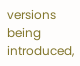versions being introduced,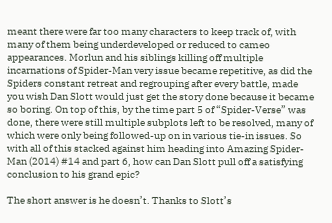meant there were far too many characters to keep track of, with many of them being underdeveloped or reduced to cameo appearances. Morlun and his siblings killing off multiple incarnations of Spider-Man very issue became repetitive, as did the Spiders constant retreat and regrouping after every battle, made you wish Dan Slott would just get the story done because it became so boring. On top of this, by the time part 5 of “Spider-Verse” was done, there were still multiple subplots left to be resolved, many of which were only being followed-up on in various tie-in issues. So with all of this stacked against him heading into Amazing Spider-Man (2014) #14 and part 6, how can Dan Slott pull off a satisfying conclusion to his grand epic?

The short answer is he doesn’t. Thanks to Slott’s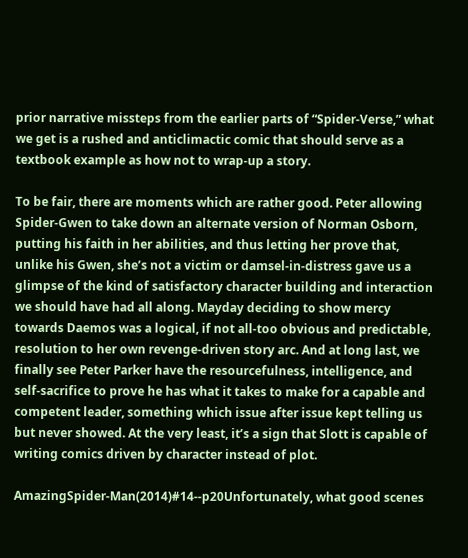prior narrative missteps from the earlier parts of “Spider-Verse,” what we get is a rushed and anticlimactic comic that should serve as a textbook example as how not to wrap-up a story.

To be fair, there are moments which are rather good. Peter allowing Spider-Gwen to take down an alternate version of Norman Osborn, putting his faith in her abilities, and thus letting her prove that, unlike his Gwen, she’s not a victim or damsel-in-distress gave us a glimpse of the kind of satisfactory character building and interaction we should have had all along. Mayday deciding to show mercy towards Daemos was a logical, if not all-too obvious and predictable, resolution to her own revenge-driven story arc. And at long last, we finally see Peter Parker have the resourcefulness, intelligence, and self-sacrifice to prove he has what it takes to make for a capable and competent leader, something which issue after issue kept telling us but never showed. At the very least, it’s a sign that Slott is capable of writing comics driven by character instead of plot.

AmazingSpider-Man(2014)#14--p20Unfortunately, what good scenes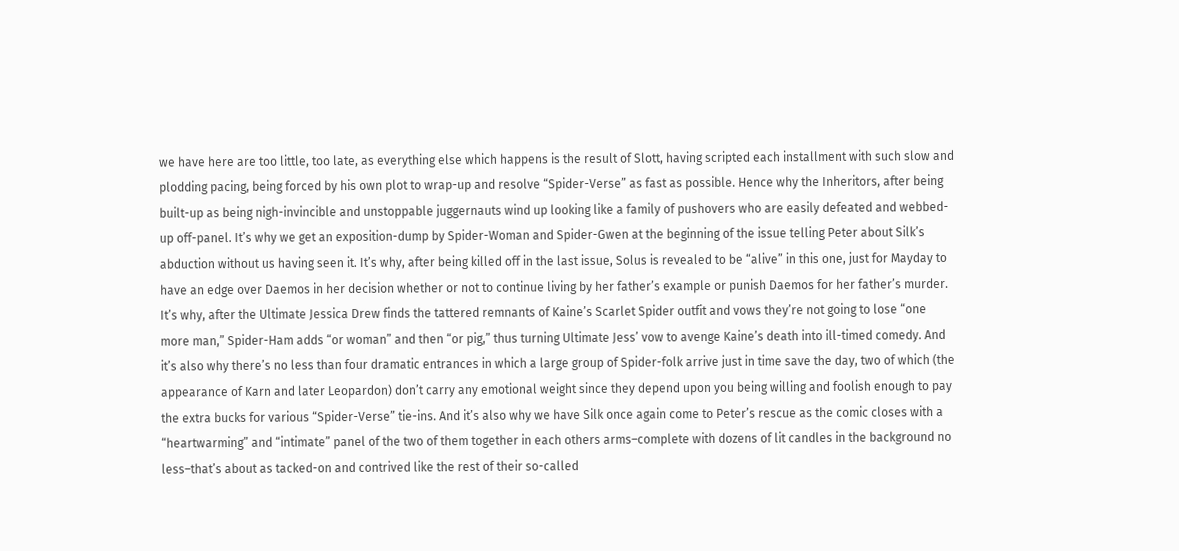we have here are too little, too late, as everything else which happens is the result of Slott, having scripted each installment with such slow and plodding pacing, being forced by his own plot to wrap-up and resolve “Spider-Verse” as fast as possible. Hence why the Inheritors, after being built-up as being nigh-invincible and unstoppable juggernauts wind up looking like a family of pushovers who are easily defeated and webbed-up off-panel. It’s why we get an exposition-dump by Spider-Woman and Spider-Gwen at the beginning of the issue telling Peter about Silk’s abduction without us having seen it. It’s why, after being killed off in the last issue, Solus is revealed to be “alive” in this one, just for Mayday to have an edge over Daemos in her decision whether or not to continue living by her father’s example or punish Daemos for her father’s murder. It’s why, after the Ultimate Jessica Drew finds the tattered remnants of Kaine’s Scarlet Spider outfit and vows they’re not going to lose “one more man,” Spider-Ham adds “or woman” and then “or pig,” thus turning Ultimate Jess’ vow to avenge Kaine’s death into ill-timed comedy. And it’s also why there’s no less than four dramatic entrances in which a large group of Spider-folk arrive just in time save the day, two of which (the appearance of Karn and later Leopardon) don’t carry any emotional weight since they depend upon you being willing and foolish enough to pay the extra bucks for various “Spider-Verse” tie-ins. And it’s also why we have Silk once again come to Peter’s rescue as the comic closes with a “heartwarming” and “intimate” panel of the two of them together in each others arms–complete with dozens of lit candles in the background no less–that’s about as tacked-on and contrived like the rest of their so-called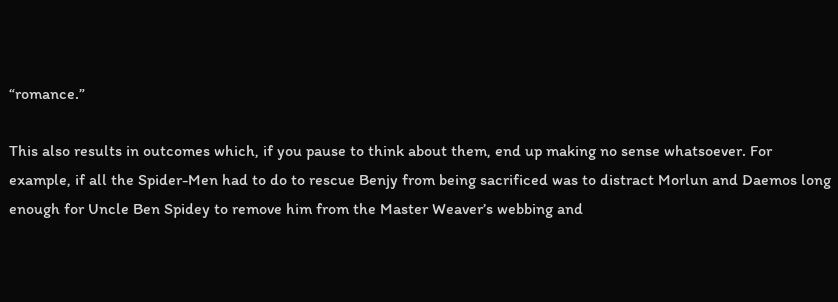“romance.”

This also results in outcomes which, if you pause to think about them, end up making no sense whatsoever. For example, if all the Spider-Men had to do to rescue Benjy from being sacrificed was to distract Morlun and Daemos long enough for Uncle Ben Spidey to remove him from the Master Weaver’s webbing and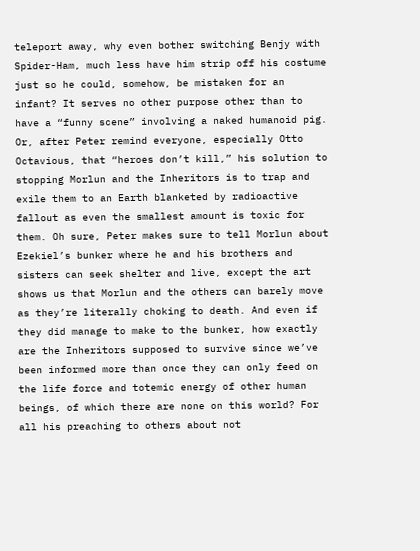teleport away, why even bother switching Benjy with Spider-Ham, much less have him strip off his costume just so he could, somehow, be mistaken for an infant? It serves no other purpose other than to have a “funny scene” involving a naked humanoid pig. Or, after Peter remind everyone, especially Otto Octavious, that “heroes don’t kill,” his solution to stopping Morlun and the Inheritors is to trap and exile them to an Earth blanketed by radioactive fallout as even the smallest amount is toxic for them. Oh sure, Peter makes sure to tell Morlun about Ezekiel’s bunker where he and his brothers and sisters can seek shelter and live, except the art shows us that Morlun and the others can barely move as they’re literally choking to death. And even if they did manage to make to the bunker, how exactly are the Inheritors supposed to survive since we’ve been informed more than once they can only feed on the life force and totemic energy of other human beings, of which there are none on this world? For all his preaching to others about not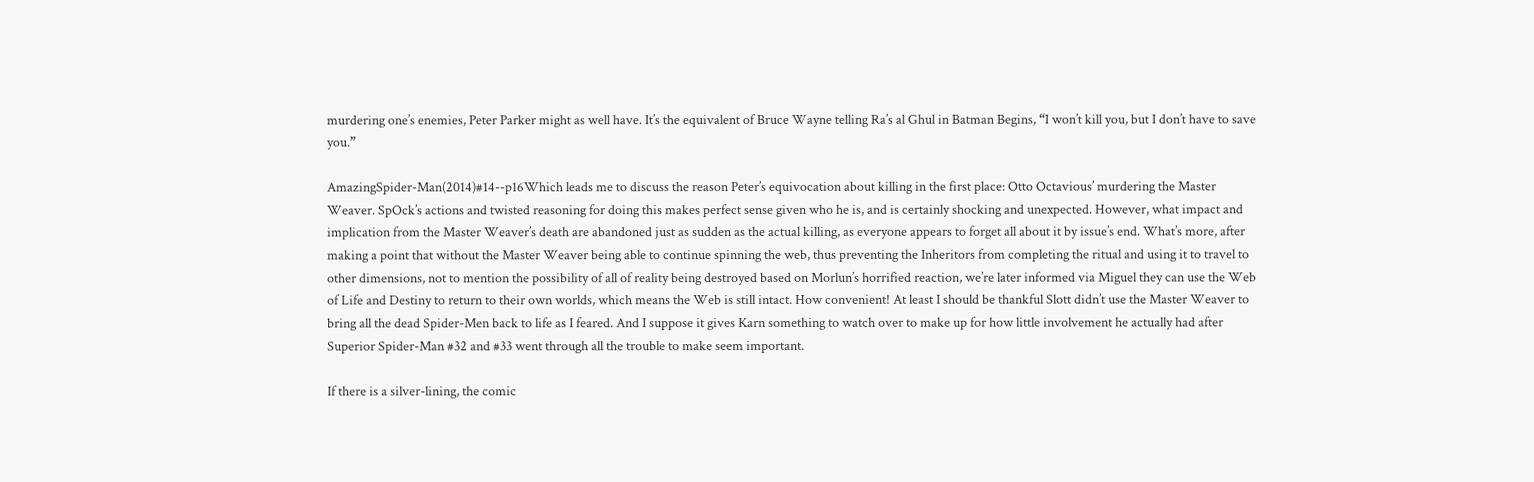murdering one’s enemies, Peter Parker might as well have. It’s the equivalent of Bruce Wayne telling Ra’s al Ghul in Batman Begins, “I won’t kill you, but I don’t have to save you.”

AmazingSpider-Man(2014)#14--p16Which leads me to discuss the reason Peter’s equivocation about killing in the first place: Otto Octavious’ murdering the Master Weaver. SpOck’s actions and twisted reasoning for doing this makes perfect sense given who he is, and is certainly shocking and unexpected. However, what impact and implication from the Master Weaver’s death are abandoned just as sudden as the actual killing, as everyone appears to forget all about it by issue’s end. What’s more, after making a point that without the Master Weaver being able to continue spinning the web, thus preventing the Inheritors from completing the ritual and using it to travel to other dimensions, not to mention the possibility of all of reality being destroyed based on Morlun’s horrified reaction, we’re later informed via Miguel they can use the Web of Life and Destiny to return to their own worlds, which means the Web is still intact. How convenient! At least I should be thankful Slott didn’t use the Master Weaver to bring all the dead Spider-Men back to life as I feared. And I suppose it gives Karn something to watch over to make up for how little involvement he actually had after Superior Spider-Man #32 and #33 went through all the trouble to make seem important.

If there is a silver-lining, the comic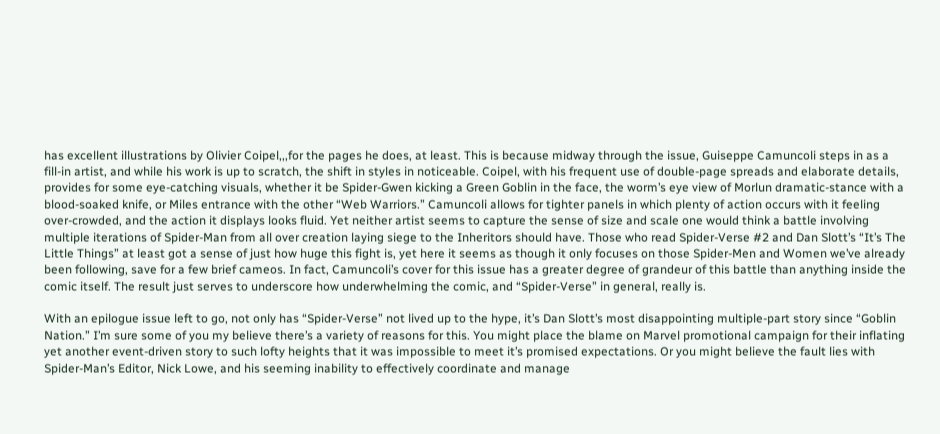has excellent illustrations by Olivier Coipel,,,for the pages he does, at least. This is because midway through the issue, Guiseppe Camuncoli steps in as a fill-in artist, and while his work is up to scratch, the shift in styles in noticeable. Coipel, with his frequent use of double-page spreads and elaborate details, provides for some eye-catching visuals, whether it be Spider-Gwen kicking a Green Goblin in the face, the worm’s eye view of Morlun dramatic-stance with a blood-soaked knife, or Miles entrance with the other “Web Warriors.” Camuncoli allows for tighter panels in which plenty of action occurs with it feeling over-crowded, and the action it displays looks fluid. Yet neither artist seems to capture the sense of size and scale one would think a battle involving multiple iterations of Spider-Man from all over creation laying siege to the Inheritors should have. Those who read Spider-Verse #2 and Dan Slott’s “It’s The Little Things” at least got a sense of just how huge this fight is, yet here it seems as though it only focuses on those Spider-Men and Women we’ve already been following, save for a few brief cameos. In fact, Camuncoli’s cover for this issue has a greater degree of grandeur of this battle than anything inside the comic itself. The result just serves to underscore how underwhelming the comic, and “Spider-Verse” in general, really is.

With an epilogue issue left to go, not only has “Spider-Verse” not lived up to the hype, it’s Dan Slott’s most disappointing multiple-part story since “Goblin Nation.” I’m sure some of you my believe there’s a variety of reasons for this. You might place the blame on Marvel promotional campaign for their inflating yet another event-driven story to such lofty heights that it was impossible to meet it’s promised expectations. Or you might believe the fault lies with Spider-Man’s Editor, Nick Lowe, and his seeming inability to effectively coordinate and manage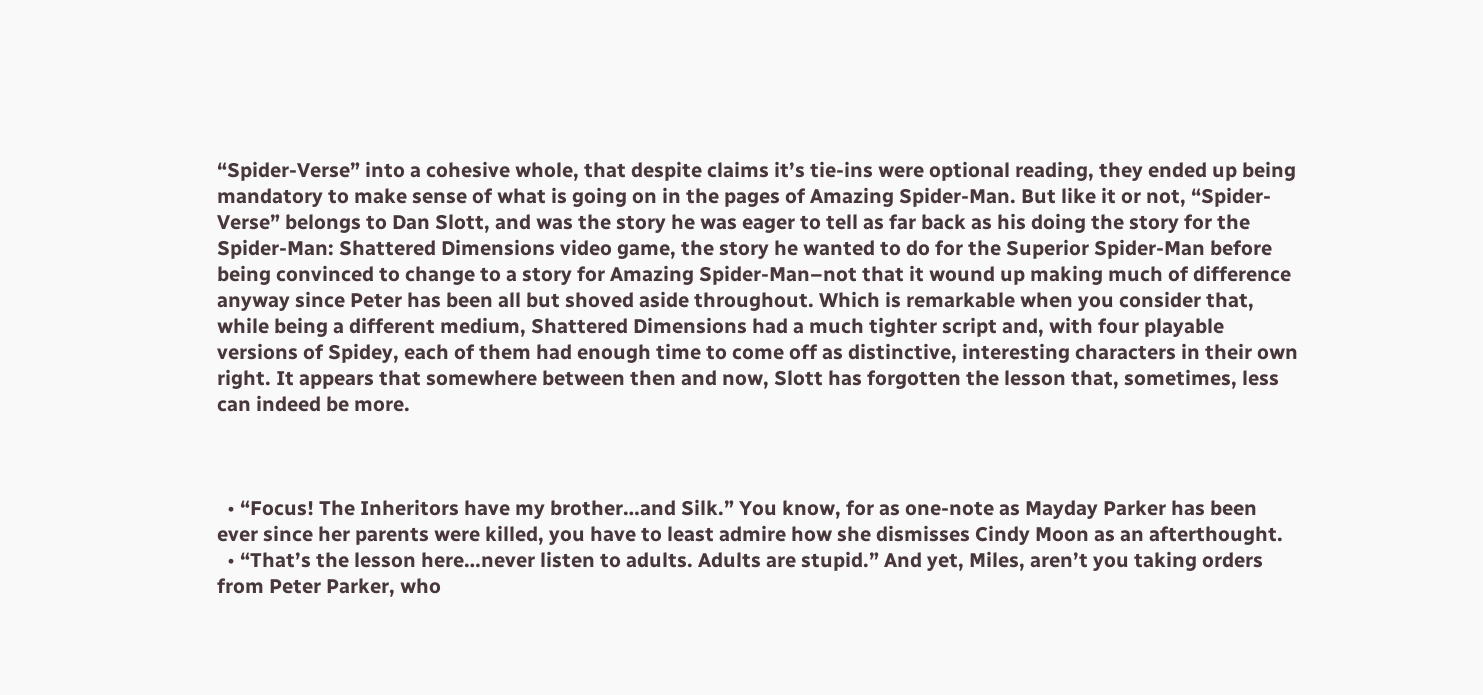“Spider-Verse” into a cohesive whole, that despite claims it’s tie-ins were optional reading, they ended up being mandatory to make sense of what is going on in the pages of Amazing Spider-Man. But like it or not, “Spider-Verse” belongs to Dan Slott, and was the story he was eager to tell as far back as his doing the story for the Spider-Man: Shattered Dimensions video game, the story he wanted to do for the Superior Spider-Man before being convinced to change to a story for Amazing Spider-Man–not that it wound up making much of difference anyway since Peter has been all but shoved aside throughout. Which is remarkable when you consider that, while being a different medium, Shattered Dimensions had a much tighter script and, with four playable versions of Spidey, each of them had enough time to come off as distinctive, interesting characters in their own right. It appears that somewhere between then and now, Slott has forgotten the lesson that, sometimes, less can indeed be more.



  • “Focus! The Inheritors have my brother…and Silk.” You know, for as one-note as Mayday Parker has been ever since her parents were killed, you have to least admire how she dismisses Cindy Moon as an afterthought.
  • “That’s the lesson here…never listen to adults. Adults are stupid.” And yet, Miles, aren’t you taking orders from Peter Parker, who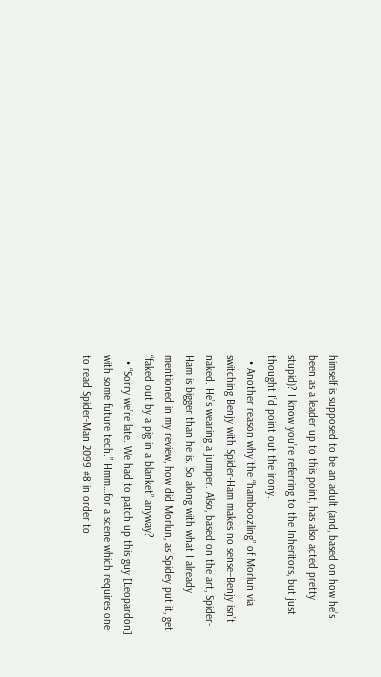himself is supposed to be an adult (and, based on how he’s been as a leader up to this point, has also acted pretty stupid)? I know you’re referring to the Inheritors, but just thought I’d point out the irony.
  • Another reason why the “hamboozling” of Morlun via switching Benjy with Spider-Ham makes no sense–Benjy isn’t naked. He’s wearing a jumper. Also, based on the art, Spider-Ham is bigger than he is. So along with what I already mentioned in my review, how did Morlun, as Spidey put it, get “faked out by a pig in a blanket” anyway?
  • “Sorry we’re late. We had to patch up this guy [Leopardon] with some future tech.” Hmm…for a scene which requires one to read Spider-Man 2099 #8 in order to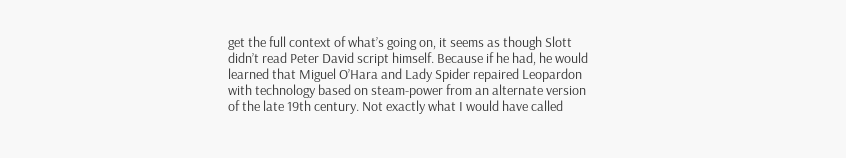get the full context of what’s going on, it seems as though Slott didn’t read Peter David script himself. Because if he had, he would learned that Miguel O’Hara and Lady Spider repaired Leopardon with technology based on steam-power from an alternate version of the late 19th century. Not exactly what I would have called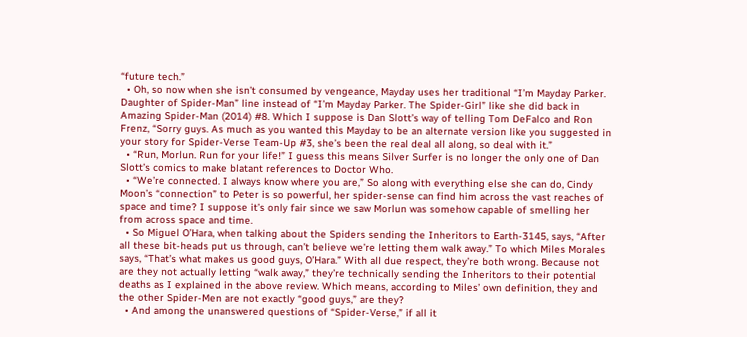“future tech.”
  • Oh, so now when she isn’t consumed by vengeance, Mayday uses her traditional “I’m Mayday Parker. Daughter of Spider-Man” line instead of “I’m Mayday Parker. The Spider-Girl” like she did back in Amazing Spider-Man (2014) #8. Which I suppose is Dan Slott’s way of telling Tom DeFalco and Ron Frenz, “Sorry guys. As much as you wanted this Mayday to be an alternate version like you suggested in your story for Spider-Verse Team-Up #3, she’s been the real deal all along, so deal with it.”
  • “Run, Morlun. Run for your life!” I guess this means Silver Surfer is no longer the only one of Dan Slott’s comics to make blatant references to Doctor Who.
  • “We’re connected. I always know where you are,” So along with everything else she can do, Cindy Moon’s “connection” to Peter is so powerful, her spider-sense can find him across the vast reaches of space and time? I suppose it’s only fair since we saw Morlun was somehow capable of smelling her from across space and time.
  • So Miguel O’Hara, when talking about the Spiders sending the Inheritors to Earth-3145, says, “After all these bit-heads put us through, can’t believe we’re letting them walk away.” To which Miles Morales says, “That’s what makes us good guys, O’Hara.” With all due respect, they’re both wrong. Because not are they not actually letting “walk away,” they’re technically sending the Inheritors to their potential deaths as I explained in the above review. Which means, according to Miles’ own definition, they and the other Spider-Men are not exactly “good guys,” are they?
  • And among the unanswered questions of “Spider-Verse,” if all it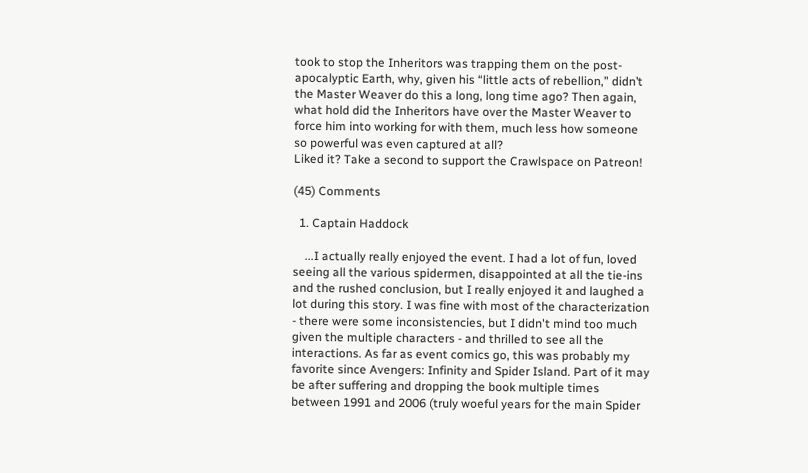took to stop the Inheritors was trapping them on the post-apocalyptic Earth, why, given his “little acts of rebellion,” didn’t the Master Weaver do this a long, long time ago? Then again, what hold did the Inheritors have over the Master Weaver to force him into working for with them, much less how someone so powerful was even captured at all?
Liked it? Take a second to support the Crawlspace on Patreon!

(45) Comments

  1. Captain Haddock

    ...I actually really enjoyed the event. I had a lot of fun, loved seeing all the various spidermen, disappointed at all the tie-ins and the rushed conclusion, but I really enjoyed it and laughed a lot during this story. I was fine with most of the characterization - there were some inconsistencies, but I didn't mind too much given the multiple characters - and thrilled to see all the interactions. As far as event comics go, this was probably my favorite since Avengers: Infinity and Spider Island. Part of it may be after suffering and dropping the book multiple times between 1991 and 2006 (truly woeful years for the main Spider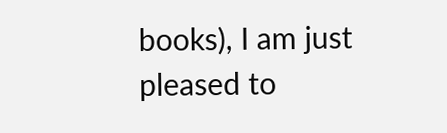books), I am just pleased to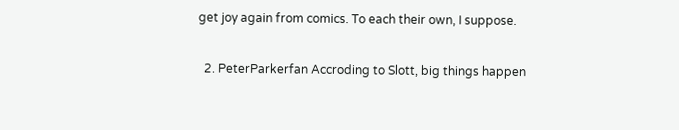get joy again from comics. To each their own, I suppose.

  2. PeterParkerfan Accroding to Slott, big things happen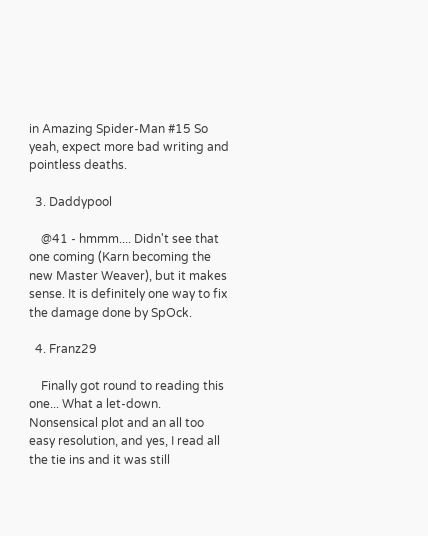in Amazing Spider-Man #15 So yeah, expect more bad writing and pointless deaths.

  3. Daddypool

    @41 - hmmm.... Didn't see that one coming (Karn becoming the new Master Weaver), but it makes sense. It is definitely one way to fix the damage done by SpOck.

  4. Franz29

    Finally got round to reading this one... What a let-down. Nonsensical plot and an all too easy resolution, and yes, I read all the tie ins and it was still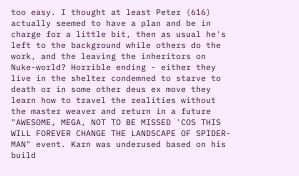too easy. I thought at least Peter (616) actually seemed to have a plan and be in charge for a little bit, then as usual he's left to the background while others do the work, and the leaving the inheritors on Nuke-world? Horrible ending - either they live in the shelter condemned to starve to death or in some other deus ex move they learn how to travel the realities without the master weaver and return in a future "AWESOME, MEGA, NOT TO BE MISSED 'COS THIS WILL FOREVER CHANGE THE LANDSCAPE OF SPIDER-MAN" event. Karn was underused based on his build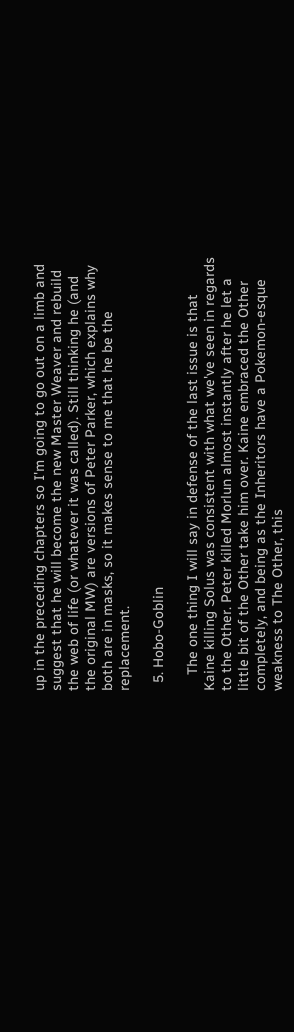up in the preceding chapters so I'm going to go out on a limb and suggest that he will become the new Master Weaver and rebuild the web of life (or whatever it was called). Still thinking he (and the original MW) are versions of Peter Parker, which explains why both are in masks, so it makes sense to me that he be the replacement.

  5. Hobo-Goblin

    The one thing I will say in defense of the last issue is that Kaine killing Solus was consistent with what we've seen in regards to the Other. Peter killed Morlun almost instantly after he let a little bit of the Other take him over. Kaine embraced the Other completely, and being as the Inheritors have a Pokemon-esque weakness to The Other, this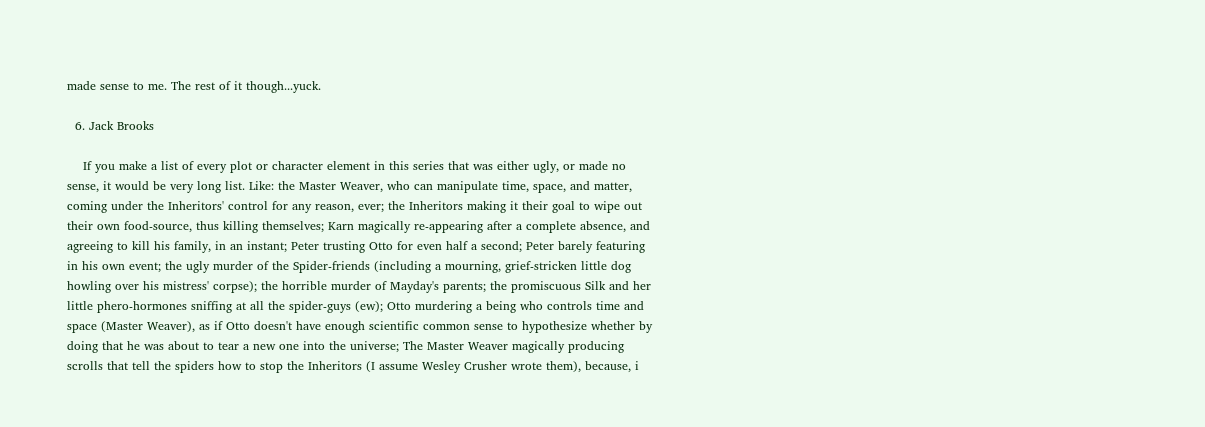made sense to me. The rest of it though...yuck.

  6. Jack Brooks

    If you make a list of every plot or character element in this series that was either ugly, or made no sense, it would be very long list. Like: the Master Weaver, who can manipulate time, space, and matter, coming under the Inheritors' control for any reason, ever; the Inheritors making it their goal to wipe out their own food-source, thus killing themselves; Karn magically re-appearing after a complete absence, and agreeing to kill his family, in an instant; Peter trusting Otto for even half a second; Peter barely featuring in his own event; the ugly murder of the Spider-friends (including a mourning, grief-stricken little dog howling over his mistress' corpse); the horrible murder of Mayday's parents; the promiscuous Silk and her little phero-hormones sniffing at all the spider-guys (ew); Otto murdering a being who controls time and space (Master Weaver), as if Otto doesn't have enough scientific common sense to hypothesize whether by doing that he was about to tear a new one into the universe; The Master Weaver magically producing scrolls that tell the spiders how to stop the Inheritors (I assume Wesley Crusher wrote them), because, i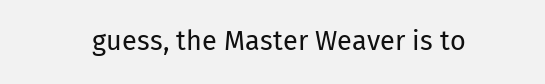guess, the Master Weaver is to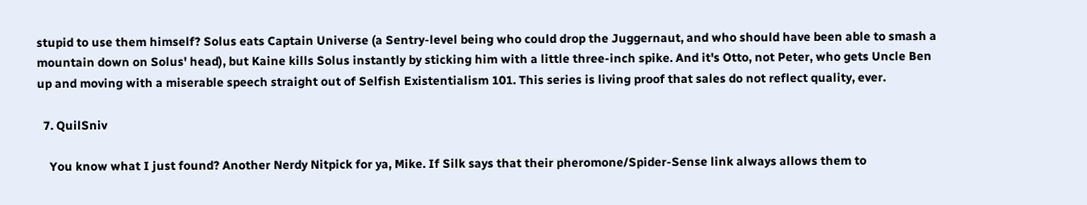stupid to use them himself? Solus eats Captain Universe (a Sentry-level being who could drop the Juggernaut, and who should have been able to smash a mountain down on Solus' head), but Kaine kills Solus instantly by sticking him with a little three-inch spike. And it's Otto, not Peter, who gets Uncle Ben up and moving with a miserable speech straight out of Selfish Existentialism 101. This series is living proof that sales do not reflect quality, ever.

  7. QuilSniv

    You know what I just found? Another Nerdy Nitpick for ya, Mike. If Silk says that their pheromone/Spider-Sense link always allows them to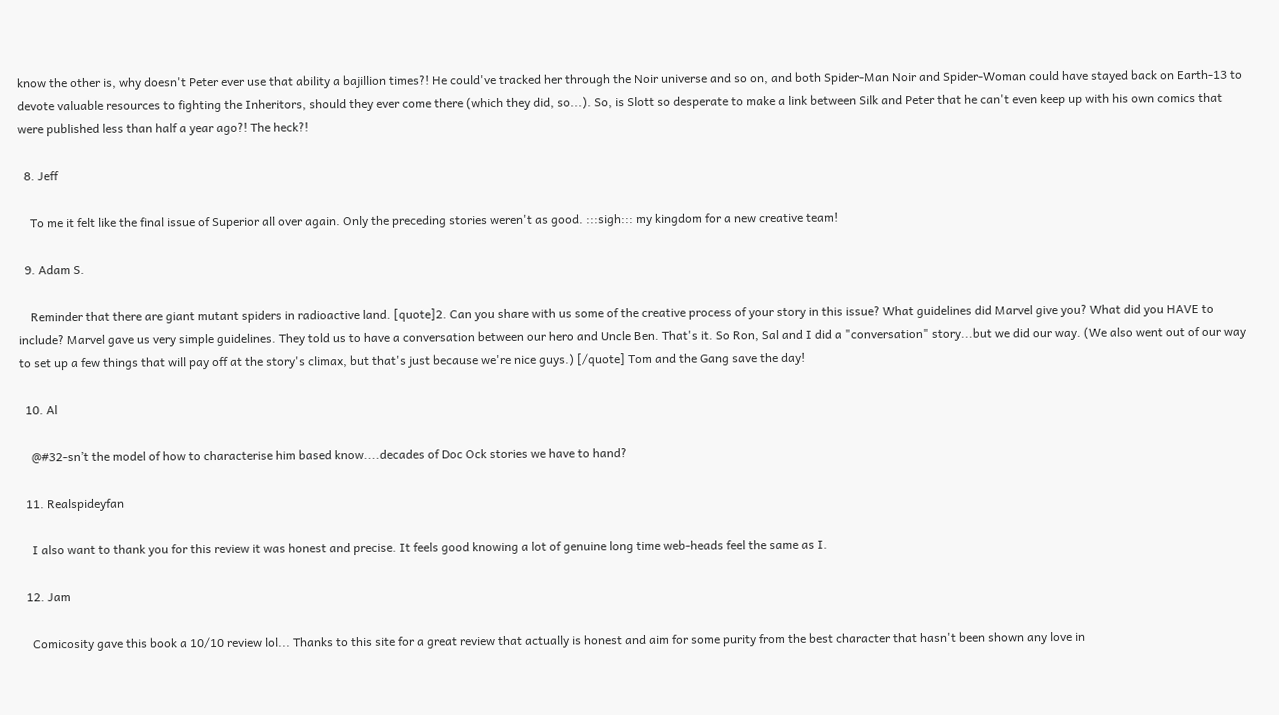know the other is, why doesn't Peter ever use that ability a bajillion times?! He could've tracked her through the Noir universe and so on, and both Spider-Man Noir and Spider-Woman could have stayed back on Earth-13 to devote valuable resources to fighting the Inheritors, should they ever come there (which they did, so...). So, is Slott so desperate to make a link between Silk and Peter that he can't even keep up with his own comics that were published less than half a year ago?! The heck?!

  8. Jeff

    To me it felt like the final issue of Superior all over again. Only the preceding stories weren't as good. :::sigh::: my kingdom for a new creative team!

  9. Adam S.

    Reminder that there are giant mutant spiders in radioactive land. [quote]2. Can you share with us some of the creative process of your story in this issue? What guidelines did Marvel give you? What did you HAVE to include? Marvel gave us very simple guidelines. They told us to have a conversation between our hero and Uncle Ben. That's it. So Ron, Sal and I did a "conversation" story...but we did our way. (We also went out of our way to set up a few things that will pay off at the story's climax, but that's just because we're nice guys.) [/quote] Tom and the Gang save the day!

  10. Al

    @#32-sn’t the model of how to characterise him based know....decades of Doc Ock stories we have to hand?

  11. Realspideyfan

    I also want to thank you for this review it was honest and precise. It feels good knowing a lot of genuine long time web-heads feel the same as I.

  12. Jam

    Comicosity gave this book a 10/10 review lol... Thanks to this site for a great review that actually is honest and aim for some purity from the best character that hasn't been shown any love in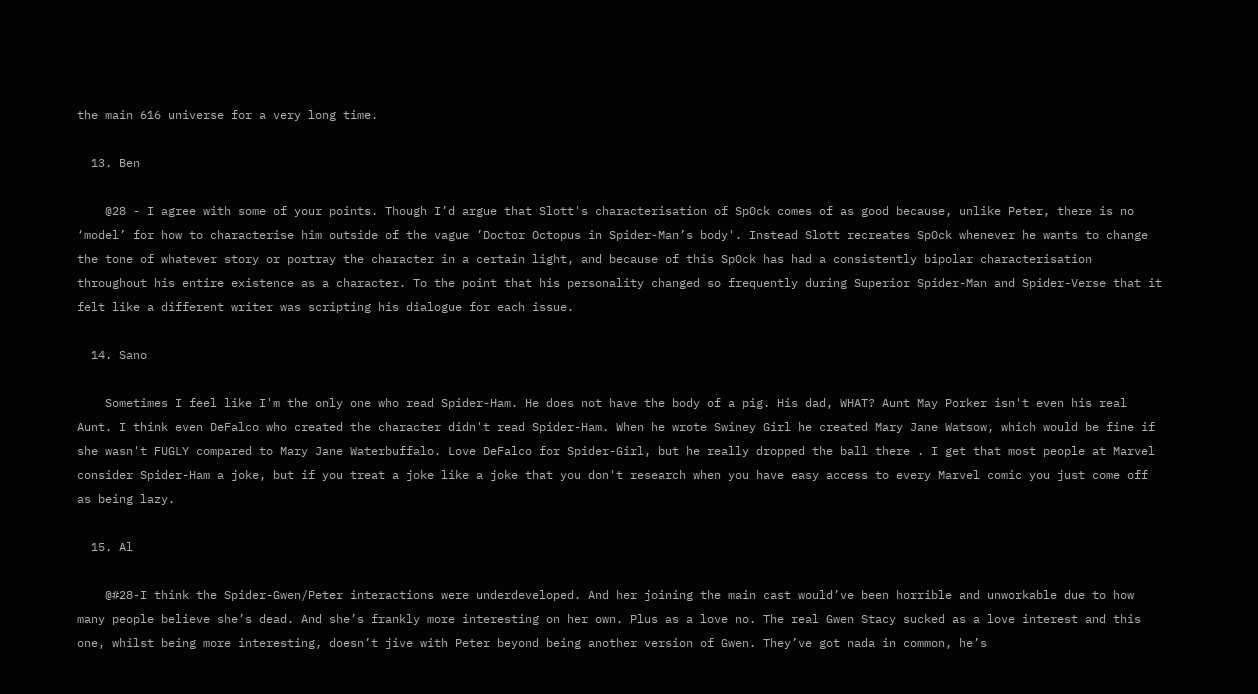the main 616 universe for a very long time.

  13. Ben

    @28 - I agree with some of your points. Though I’d argue that Slott's characterisation of SpOck comes of as good because, unlike Peter, there is no ‘model’ for how to characterise him outside of the vague ’Doctor Octopus in Spider-Man’s body'. Instead Slott recreates SpOck whenever he wants to change the tone of whatever story or portray the character in a certain light, and because of this SpOck has had a consistently bipolar characterisation throughout his entire existence as a character. To the point that his personality changed so frequently during Superior Spider-Man and Spider-Verse that it felt like a different writer was scripting his dialogue for each issue.

  14. Sano

    Sometimes I feel like I'm the only one who read Spider-Ham. He does not have the body of a pig. His dad, WHAT? Aunt May Porker isn't even his real Aunt. I think even DeFalco who created the character didn't read Spider-Ham. When he wrote Swiney Girl he created Mary Jane Watsow, which would be fine if she wasn't FUGLY compared to Mary Jane Waterbuffalo. Love DeFalco for Spider-Girl, but he really dropped the ball there . I get that most people at Marvel consider Spider-Ham a joke, but if you treat a joke like a joke that you don't research when you have easy access to every Marvel comic you just come off as being lazy.

  15. Al

    @#28-I think the Spider-Gwen/Peter interactions were underdeveloped. And her joining the main cast would’ve been horrible and unworkable due to how many people believe she’s dead. And she’s frankly more interesting on her own. Plus as a love no. The real Gwen Stacy sucked as a love interest and this one, whilst being more interesting, doesn’t jive with Peter beyond being another version of Gwen. They’ve got nada in common, he’s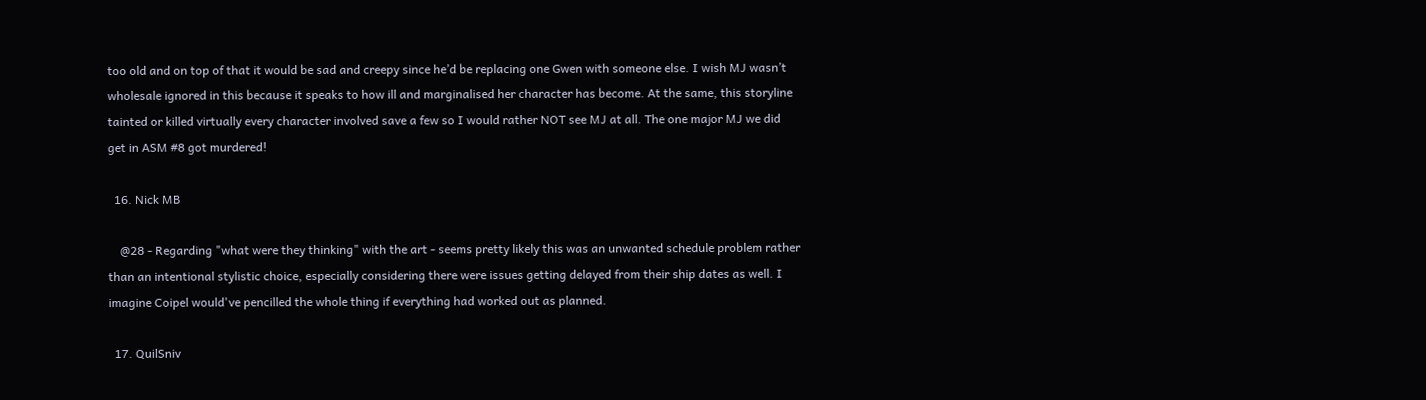too old and on top of that it would be sad and creepy since he’d be replacing one Gwen with someone else. I wish MJ wasn’t wholesale ignored in this because it speaks to how ill and marginalised her character has become. At the same, this storyline tainted or killed virtually every character involved save a few so I would rather NOT see MJ at all. The one major MJ we did get in ASM #8 got murdered!

  16. Nick MB

    @28 - Regarding "what were they thinking" with the art - seems pretty likely this was an unwanted schedule problem rather than an intentional stylistic choice, especially considering there were issues getting delayed from their ship dates as well. I imagine Coipel would've pencilled the whole thing if everything had worked out as planned.

  17. QuilSniv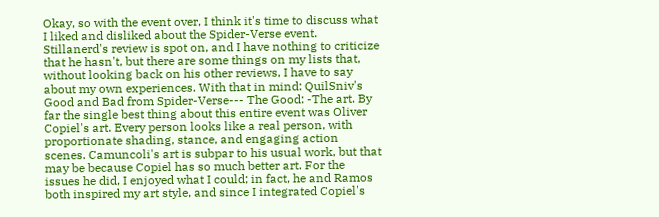Okay, so with the event over, I think it's time to discuss what I liked and disliked about the Spider-Verse event. Stillanerd's review is spot on, and I have nothing to criticize that he hasn't, but there are some things on my lists that, without looking back on his other reviews, I have to say about my own experiences. With that in mind: QuilSniv's Good and Bad from Spider-Verse--- The Good: -The art. By far the single best thing about this entire event was Oliver Copiel's art. Every person looks like a real person, with proportionate shading, stance, and engaging action scenes. Camuncoli's art is subpar to his usual work, but that may be because Copiel has so much better art. For the issues he did, I enjoyed what I could; in fact, he and Ramos both inspired my art style, and since I integrated Copiel's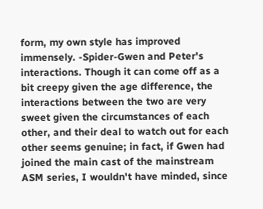form, my own style has improved immensely. -Spider-Gwen and Peter's interactions. Though it can come off as a bit creepy given the age difference, the interactions between the two are very sweet given the circumstances of each other, and their deal to watch out for each other seems genuine; in fact, if Gwen had joined the main cast of the mainstream ASM series, I wouldn't have minded, since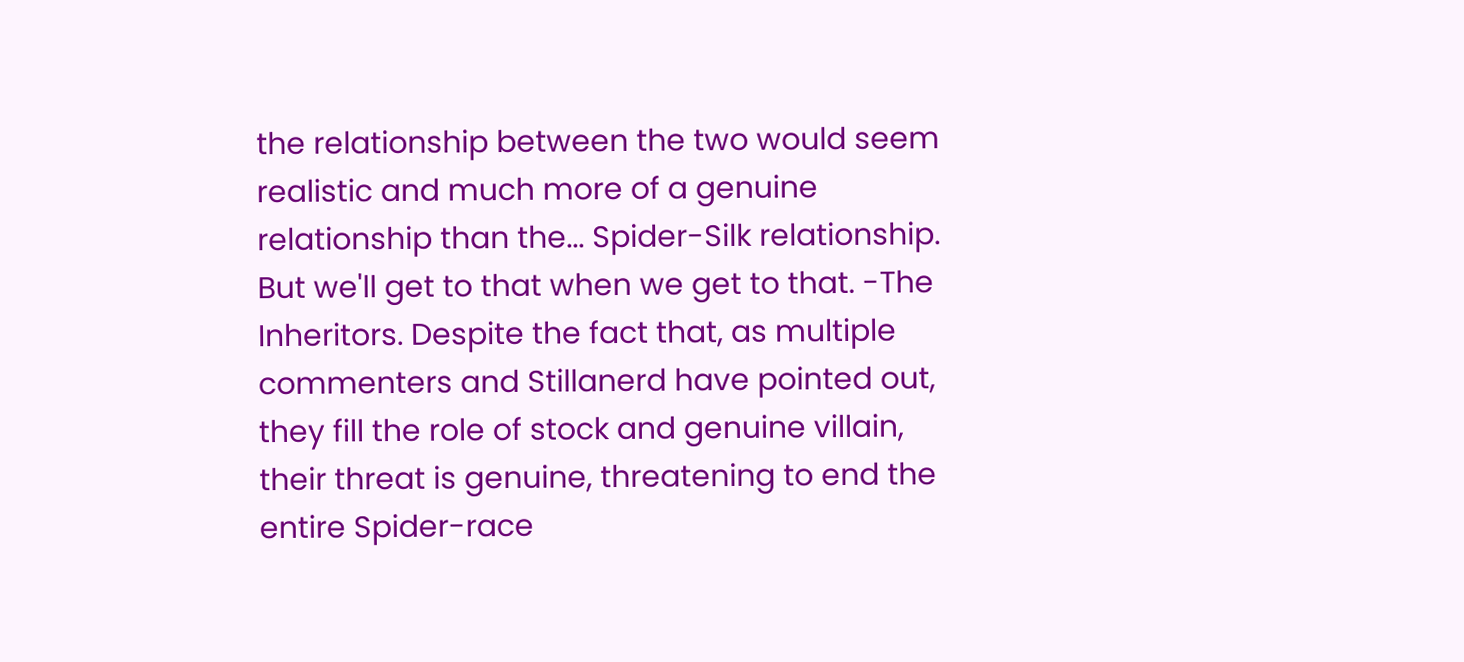the relationship between the two would seem realistic and much more of a genuine relationship than the... Spider-Silk relationship. But we'll get to that when we get to that. -The Inheritors. Despite the fact that, as multiple commenters and Stillanerd have pointed out, they fill the role of stock and genuine villain, their threat is genuine, threatening to end the entire Spider-race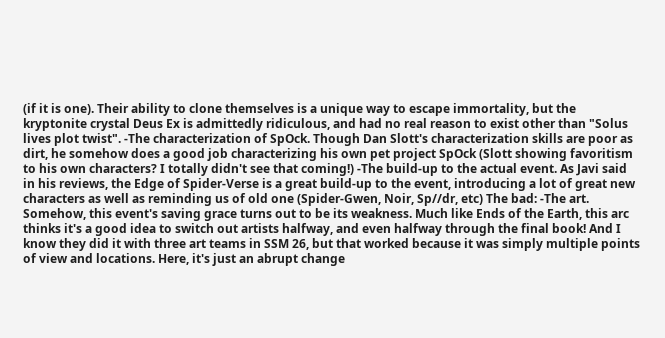(if it is one). Their ability to clone themselves is a unique way to escape immortality, but the kryptonite crystal Deus Ex is admittedly ridiculous, and had no real reason to exist other than "Solus lives plot twist". -The characterization of SpOck. Though Dan Slott's characterization skills are poor as dirt, he somehow does a good job characterizing his own pet project SpOck (Slott showing favoritism to his own characters? I totally didn't see that coming!) -The build-up to the actual event. As Javi said in his reviews, the Edge of Spider-Verse is a great build-up to the event, introducing a lot of great new characters as well as reminding us of old one (Spider-Gwen, Noir, Sp//dr, etc) The bad: -The art. Somehow, this event's saving grace turns out to be its weakness. Much like Ends of the Earth, this arc thinks it's a good idea to switch out artists halfway, and even halfway through the final book! And I know they did it with three art teams in SSM 26, but that worked because it was simply multiple points of view and locations. Here, it's just an abrupt change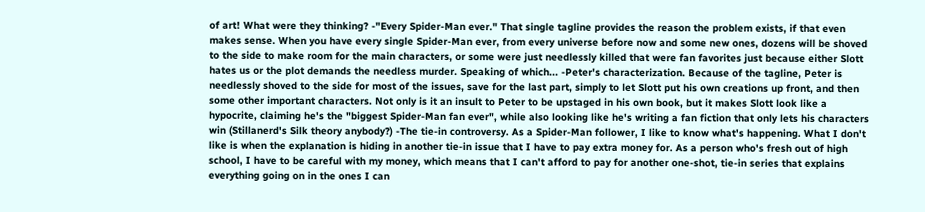of art! What were they thinking? -"Every Spider-Man ever." That single tagline provides the reason the problem exists, if that even makes sense. When you have every single Spider-Man ever, from every universe before now and some new ones, dozens will be shoved to the side to make room for the main characters, or some were just needlessly killed that were fan favorites just because either Slott hates us or the plot demands the needless murder. Speaking of which... -Peter's characterization. Because of the tagline, Peter is needlessly shoved to the side for most of the issues, save for the last part, simply to let Slott put his own creations up front, and then some other important characters. Not only is it an insult to Peter to be upstaged in his own book, but it makes Slott look like a hypocrite, claiming he's the "biggest Spider-Man fan ever", while also looking like he's writing a fan fiction that only lets his characters win (Stillanerd's Silk theory anybody?) -The tie-in controversy. As a Spider-Man follower, I like to know what's happening. What I don't like is when the explanation is hiding in another tie-in issue that I have to pay extra money for. As a person who's fresh out of high school, I have to be careful with my money, which means that I can't afford to pay for another one-shot, tie-in series that explains everything going on in the ones I can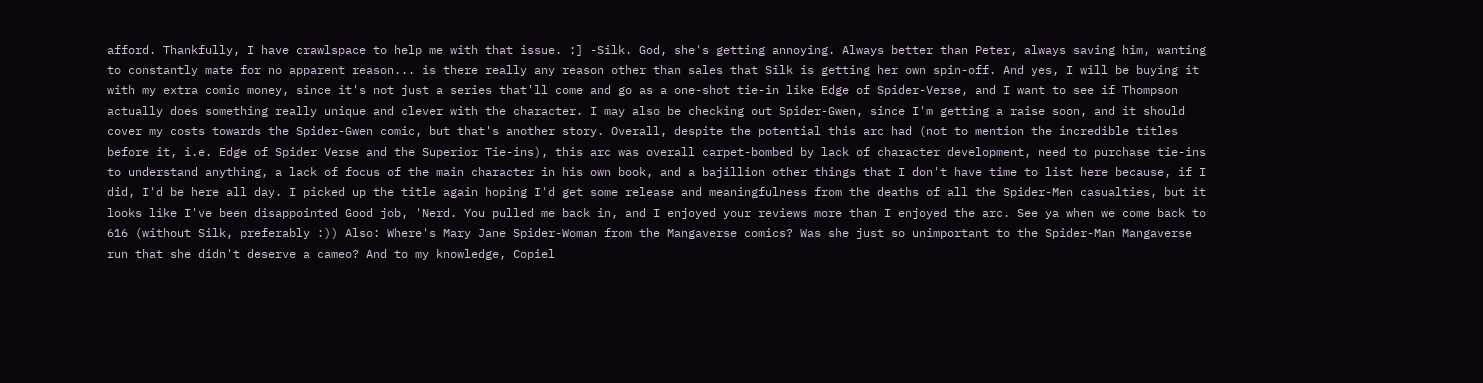afford. Thankfully, I have crawlspace to help me with that issue. :] -Silk. God, she's getting annoying. Always better than Peter, always saving him, wanting to constantly mate for no apparent reason... is there really any reason other than sales that Silk is getting her own spin-off. And yes, I will be buying it with my extra comic money, since it's not just a series that'll come and go as a one-shot tie-in like Edge of Spider-Verse, and I want to see if Thompson actually does something really unique and clever with the character. I may also be checking out Spider-Gwen, since I'm getting a raise soon, and it should cover my costs towards the Spider-Gwen comic, but that's another story. Overall, despite the potential this arc had (not to mention the incredible titles before it, i.e. Edge of Spider Verse and the Superior Tie-ins), this arc was overall carpet-bombed by lack of character development, need to purchase tie-ins to understand anything, a lack of focus of the main character in his own book, and a bajillion other things that I don't have time to list here because, if I did, I'd be here all day. I picked up the title again hoping I'd get some release and meaningfulness from the deaths of all the Spider-Men casualties, but it looks like I've been disappointed Good job, 'Nerd. You pulled me back in, and I enjoyed your reviews more than I enjoyed the arc. See ya when we come back to 616 (without Silk, preferably :)) Also: Where's Mary Jane Spider-Woman from the Mangaverse comics? Was she just so unimportant to the Spider-Man Mangaverse run that she didn't deserve a cameo? And to my knowledge, Copiel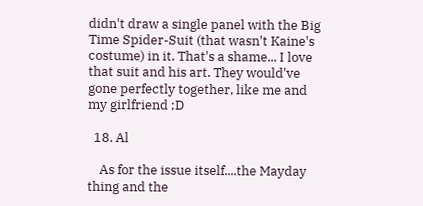didn't draw a single panel with the Big Time Spider-Suit (that wasn't Kaine's costume) in it. That's a shame... I love that suit and his art. They would've gone perfectly together, like me and my girlfriend ;D

  18. Al

    As for the issue itself....the Mayday thing and the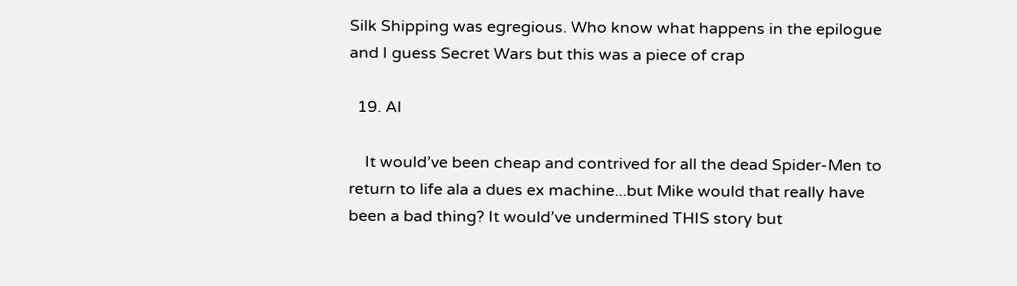Silk Shipping was egregious. Who know what happens in the epilogue and I guess Secret Wars but this was a piece of crap

  19. Al

    It would’ve been cheap and contrived for all the dead Spider-Men to return to life ala a dues ex machine...but Mike would that really have been a bad thing? It would’ve undermined THIS story but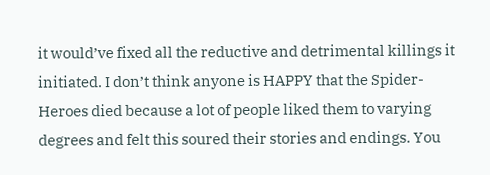it would’ve fixed all the reductive and detrimental killings it initiated. I don’t think anyone is HAPPY that the Spider-Heroes died because a lot of people liked them to varying degrees and felt this soured their stories and endings. You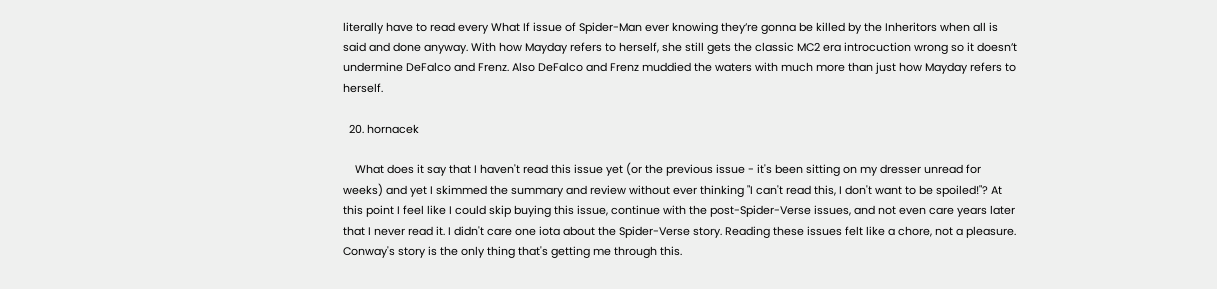literally have to read every What If issue of Spider-Man ever knowing they’re gonna be killed by the Inheritors when all is said and done anyway. With how Mayday refers to herself, she still gets the classic MC2 era introcuction wrong so it doesn’t undermine DeFalco and Frenz. Also DeFalco and Frenz muddied the waters with much more than just how Mayday refers to herself.

  20. hornacek

    What does it say that I haven't read this issue yet (or the previous issue - it's been sitting on my dresser unread for weeks) and yet I skimmed the summary and review without ever thinking "I can't read this, I don't want to be spoiled!"? At this point I feel like I could skip buying this issue, continue with the post-Spider-Verse issues, and not even care years later that I never read it. I didn't care one iota about the Spider-Verse story. Reading these issues felt like a chore, not a pleasure. Conway's story is the only thing that's getting me through this.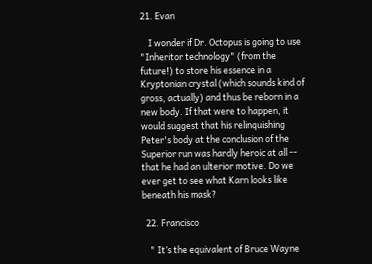21. Evan

    I wonder if Dr. Octopus is going to use "Inheritor technology" (from the future!) to store his essence in a Kryptonian crystal (which sounds kind of gross, actually) and thus be reborn in a new body. If that were to happen, it would suggest that his relinquishing Peter's body at the conclusion of the Superior run was hardly heroic at all -- that he had an ulterior motive. Do we ever get to see what Karn looks like beneath his mask?

  22. Francisco

    " It’s the equivalent of Bruce Wayne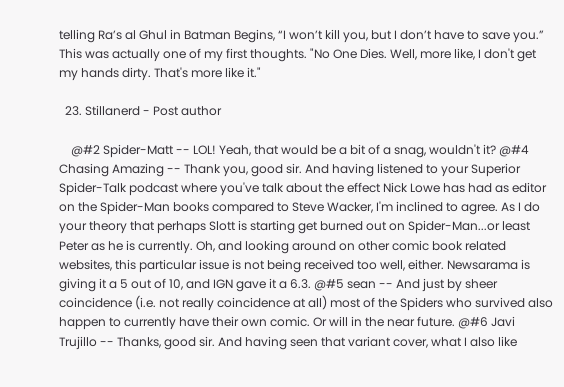telling Ra’s al Ghul in Batman Begins, “I won’t kill you, but I don’t have to save you.” This was actually one of my first thoughts. "No One Dies. Well, more like, I don't get my hands dirty. That's more like it."

  23. Stillanerd - Post author

    @#2 Spider-Matt -- LOL! Yeah, that would be a bit of a snag, wouldn't it? @#4 Chasing Amazing -- Thank you, good sir. And having listened to your Superior Spider-Talk podcast where you've talk about the effect Nick Lowe has had as editor on the Spider-Man books compared to Steve Wacker, I'm inclined to agree. As I do your theory that perhaps Slott is starting get burned out on Spider-Man...or least Peter as he is currently. Oh, and looking around on other comic book related websites, this particular issue is not being received too well, either. Newsarama is giving it a 5 out of 10, and IGN gave it a 6.3. @#5 sean -- And just by sheer coincidence (i.e. not really coincidence at all) most of the Spiders who survived also happen to currently have their own comic. Or will in the near future. @#6 Javi Trujillo -- Thanks, good sir. And having seen that variant cover, what I also like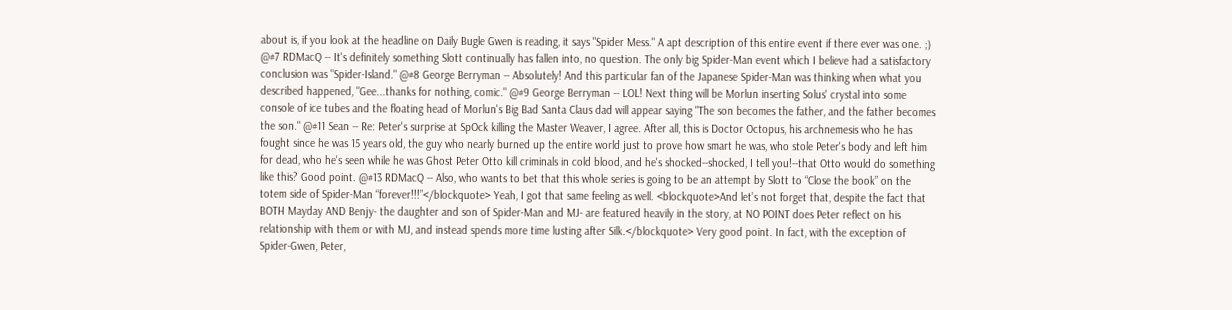about is, if you look at the headline on Daily Bugle Gwen is reading, it says "Spider Mess." A apt description of this entire event if there ever was one. ;) @#7 RDMacQ -- It's definitely something Slott continually has fallen into, no question. The only big Spider-Man event which I believe had a satisfactory conclusion was "Spider-Island." @#8 George Berryman -- Absolutely! And this particular fan of the Japanese Spider-Man was thinking when what you described happened, "Gee...thanks for nothing, comic." @#9 George Berryman -- LOL! Next thing will be Morlun inserting Solus' crystal into some console of ice tubes and the floating head of Morlun's Big Bad Santa Claus dad will appear saying "The son becomes the father, and the father becomes the son." @#11 Sean -- Re: Peter's surprise at SpOck killing the Master Weaver, I agree. After all, this is Doctor Octopus, his archnemesis who he has fought since he was 15 years old, the guy who nearly burned up the entire world just to prove how smart he was, who stole Peter's body and left him for dead, who he's seen while he was Ghost Peter Otto kill criminals in cold blood, and he's shocked--shocked, I tell you!--that Otto would do something like this? Good point. @#13 RDMacQ -- Also, who wants to bet that this whole series is going to be an attempt by Slott to “Close the book” on the totem side of Spider-Man “forever!!!”</blockquote> Yeah, I got that same feeling as well. <blockquote>And let’s not forget that, despite the fact that BOTH Mayday AND Benjy- the daughter and son of Spider-Man and MJ- are featured heavily in the story, at NO POINT does Peter reflect on his relationship with them or with MJ, and instead spends more time lusting after Silk.</blockquote> Very good point. In fact, with the exception of Spider-Gwen, Peter,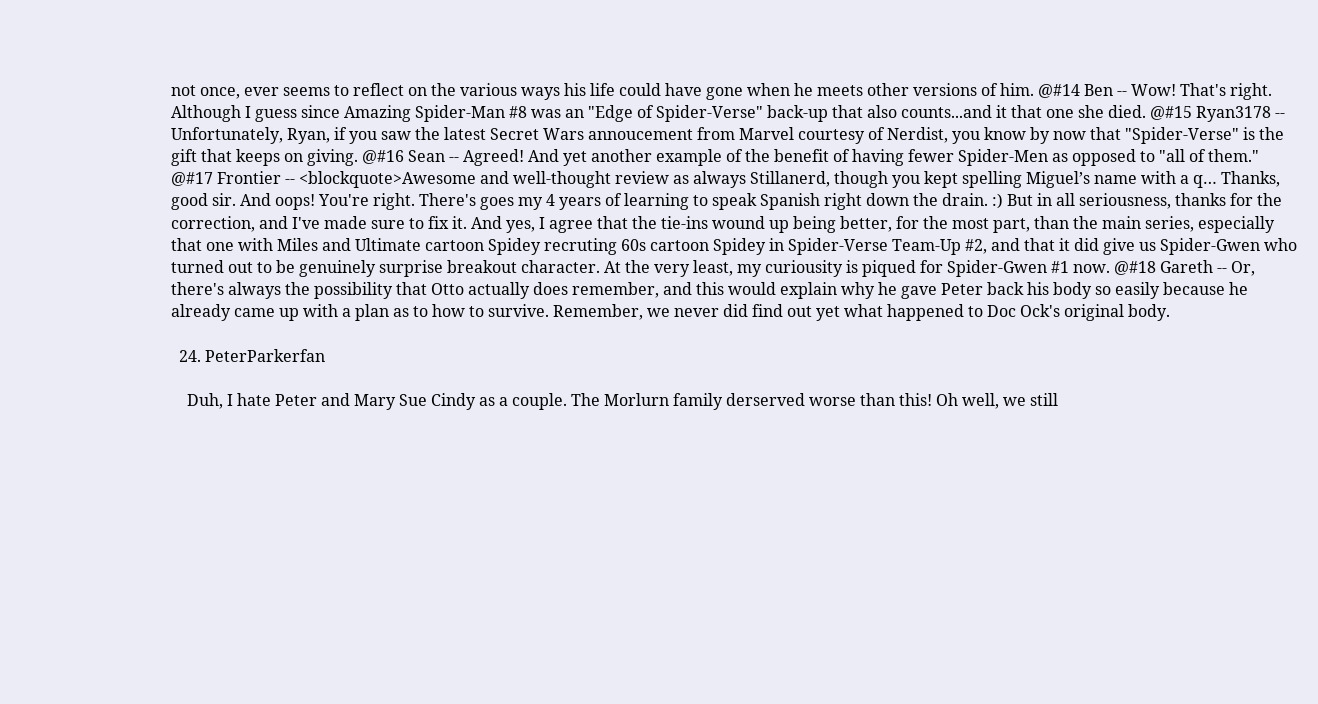not once, ever seems to reflect on the various ways his life could have gone when he meets other versions of him. @#14 Ben -- Wow! That's right. Although I guess since Amazing Spider-Man #8 was an "Edge of Spider-Verse" back-up that also counts...and it that one she died. @#15 Ryan3178 -- Unfortunately, Ryan, if you saw the latest Secret Wars annoucement from Marvel courtesy of Nerdist, you know by now that "Spider-Verse" is the gift that keeps on giving. @#16 Sean -- Agreed! And yet another example of the benefit of having fewer Spider-Men as opposed to "all of them." @#17 Frontier -- <blockquote>Awesome and well-thought review as always Stillanerd, though you kept spelling Miguel’s name with a q… Thanks, good sir. And oops! You're right. There's goes my 4 years of learning to speak Spanish right down the drain. :) But in all seriousness, thanks for the correction, and I've made sure to fix it. And yes, I agree that the tie-ins wound up being better, for the most part, than the main series, especially that one with Miles and Ultimate cartoon Spidey recruting 60s cartoon Spidey in Spider-Verse Team-Up #2, and that it did give us Spider-Gwen who turned out to be genuinely surprise breakout character. At the very least, my curiousity is piqued for Spider-Gwen #1 now. @#18 Gareth -- Or, there's always the possibility that Otto actually does remember, and this would explain why he gave Peter back his body so easily because he already came up with a plan as to how to survive. Remember, we never did find out yet what happened to Doc Ock's original body.

  24. PeterParkerfan

    Duh, I hate Peter and Mary Sue Cindy as a couple. The Morlurn family derserved worse than this! Oh well, we still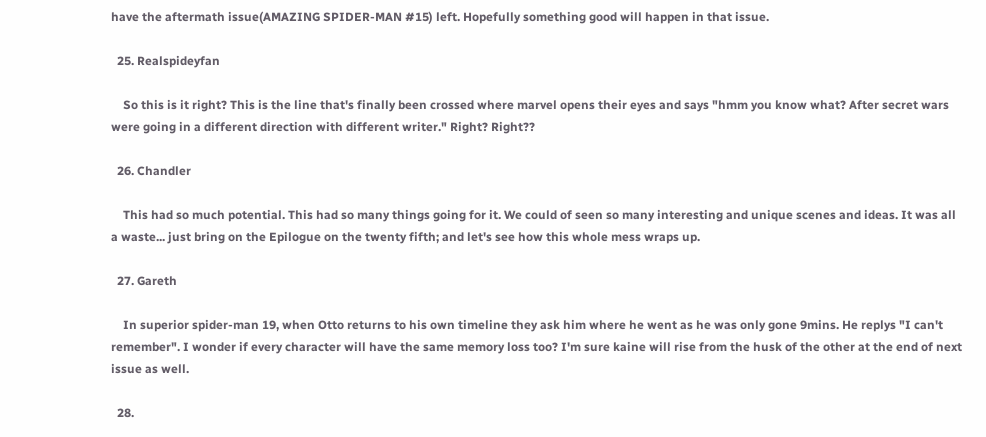have the aftermath issue(AMAZING SPIDER-MAN #15) left. Hopefully something good will happen in that issue.

  25. Realspideyfan

    So this is it right? This is the line that's finally been crossed where marvel opens their eyes and says "hmm you know what? After secret wars were going in a different direction with different writer." Right? Right??

  26. Chandler

    This had so much potential. This had so many things going for it. We could of seen so many interesting and unique scenes and ideas. It was all a waste... just bring on the Epilogue on the twenty fifth; and let's see how this whole mess wraps up.

  27. Gareth

    In superior spider-man 19, when Otto returns to his own timeline they ask him where he went as he was only gone 9mins. He replys "I can't remember". I wonder if every character will have the same memory loss too? I'm sure kaine will rise from the husk of the other at the end of next issue as well.

  28.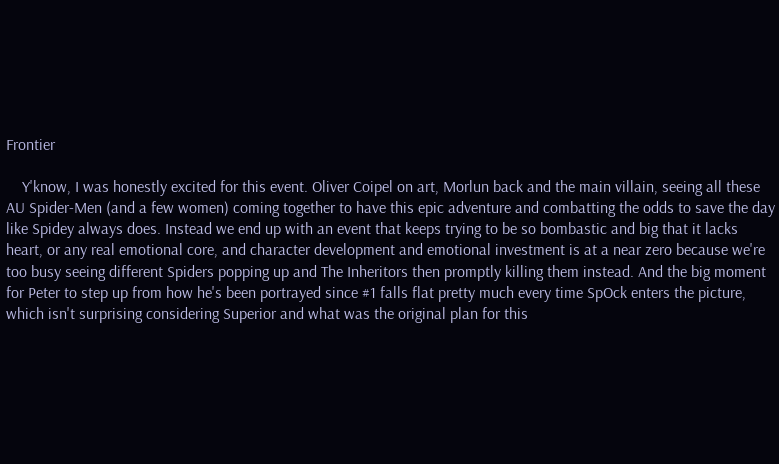Frontier

    Y'know, I was honestly excited for this event. Oliver Coipel on art, Morlun back and the main villain, seeing all these AU Spider-Men (and a few women) coming together to have this epic adventure and combatting the odds to save the day like Spidey always does. Instead we end up with an event that keeps trying to be so bombastic and big that it lacks heart, or any real emotional core, and character development and emotional investment is at a near zero because we're too busy seeing different Spiders popping up and The Inheritors then promptly killing them instead. And the big moment for Peter to step up from how he's been portrayed since #1 falls flat pretty much every time SpOck enters the picture, which isn't surprising considering Superior and what was the original plan for this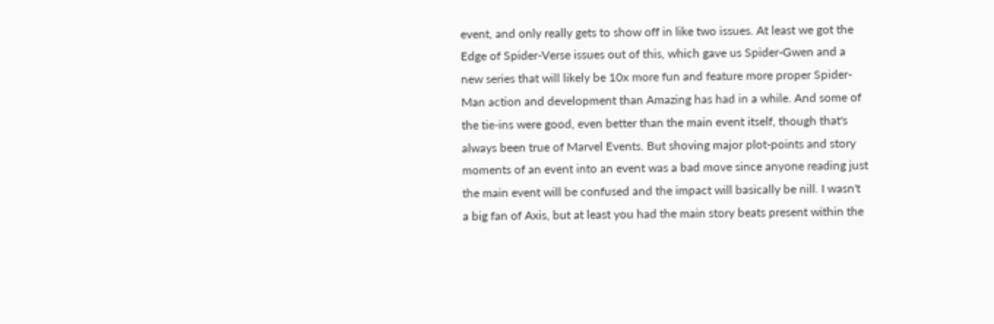event, and only really gets to show off in like two issues. At least we got the Edge of Spider-Verse issues out of this, which gave us Spider-Gwen and a new series that will likely be 10x more fun and feature more proper Spider-Man action and development than Amazing has had in a while. And some of the tie-ins were good, even better than the main event itself, though that's always been true of Marvel Events. But shoving major plot-points and story moments of an event into an event was a bad move since anyone reading just the main event will be confused and the impact will basically be nill. I wasn't a big fan of Axis, but at least you had the main story beats present within the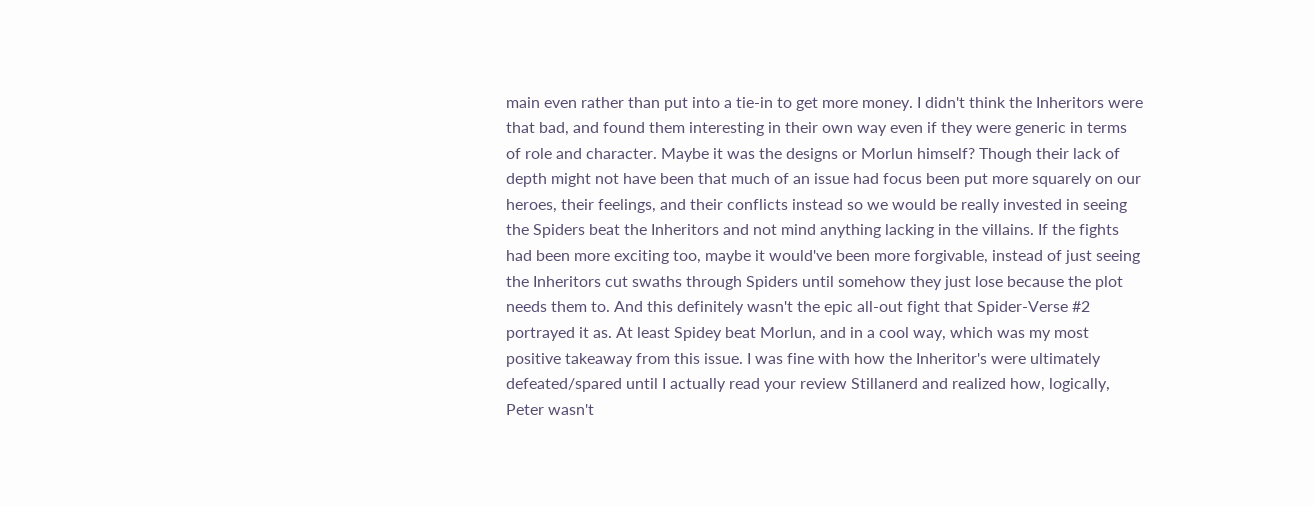main even rather than put into a tie-in to get more money. I didn't think the Inheritors were that bad, and found them interesting in their own way even if they were generic in terms of role and character. Maybe it was the designs or Morlun himself? Though their lack of depth might not have been that much of an issue had focus been put more squarely on our heroes, their feelings, and their conflicts instead so we would be really invested in seeing the Spiders beat the Inheritors and not mind anything lacking in the villains. If the fights had been more exciting too, maybe it would've been more forgivable, instead of just seeing the Inheritors cut swaths through Spiders until somehow they just lose because the plot needs them to. And this definitely wasn't the epic all-out fight that Spider-Verse #2 portrayed it as. At least Spidey beat Morlun, and in a cool way, which was my most positive takeaway from this issue. I was fine with how the Inheritor's were ultimately defeated/spared until I actually read your review Stillanerd and realized how, logically, Peter wasn't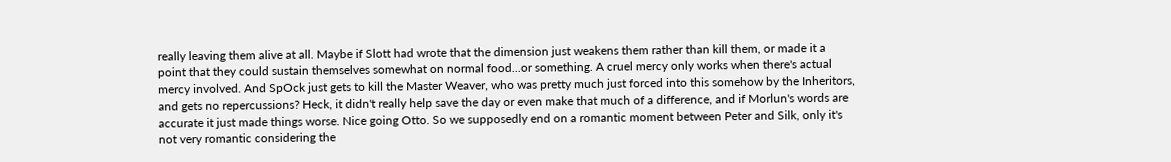really leaving them alive at all. Maybe if Slott had wrote that the dimension just weakens them rather than kill them, or made it a point that they could sustain themselves somewhat on normal food...or something. A cruel mercy only works when there's actual mercy involved. And SpOck just gets to kill the Master Weaver, who was pretty much just forced into this somehow by the Inheritors, and gets no repercussions? Heck, it didn't really help save the day or even make that much of a difference, and if Morlun's words are accurate it just made things worse. Nice going Otto. So we supposedly end on a romantic moment between Peter and Silk, only it's not very romantic considering the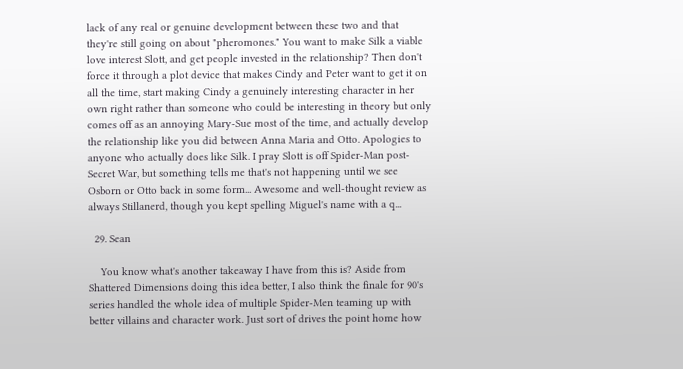lack of any real or genuine development between these two and that they're still going on about "pheromones." You want to make Silk a viable love interest Slott, and get people invested in the relationship? Then don't force it through a plot device that makes Cindy and Peter want to get it on all the time, start making Cindy a genuinely interesting character in her own right rather than someone who could be interesting in theory but only comes off as an annoying Mary-Sue most of the time, and actually develop the relationship like you did between Anna Maria and Otto. Apologies to anyone who actually does like Silk. I pray Slott is off Spider-Man post-Secret War, but something tells me that's not happening until we see Osborn or Otto back in some form... Awesome and well-thought review as always Stillanerd, though you kept spelling Miguel's name with a q...

  29. Sean

    You know what's another takeaway I have from this is? Aside from Shattered Dimensions doing this idea better, I also think the finale for 90's series handled the whole idea of multiple Spider-Men teaming up with better villains and character work. Just sort of drives the point home how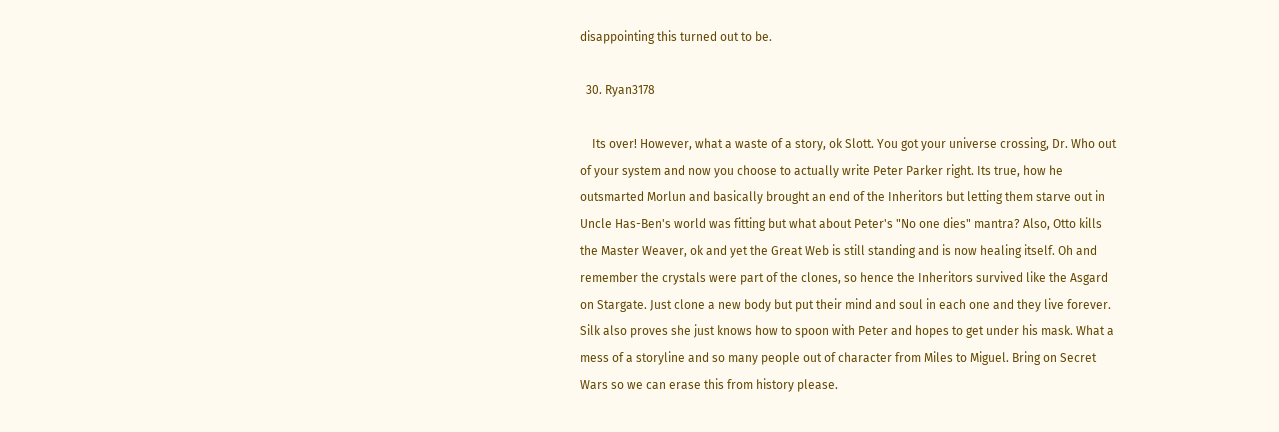disappointing this turned out to be.

  30. Ryan3178

    Its over! However, what a waste of a story, ok Slott. You got your universe crossing, Dr. Who out of your system and now you choose to actually write Peter Parker right. Its true, how he outsmarted Morlun and basically brought an end of the Inheritors but letting them starve out in Uncle Has-Ben's world was fitting but what about Peter's "No one dies" mantra? Also, Otto kills the Master Weaver, ok and yet the Great Web is still standing and is now healing itself. Oh and remember the crystals were part of the clones, so hence the Inheritors survived like the Asgard on Stargate. Just clone a new body but put their mind and soul in each one and they live forever. Silk also proves she just knows how to spoon with Peter and hopes to get under his mask. What a mess of a storyline and so many people out of character from Miles to Miguel. Bring on Secret Wars so we can erase this from history please.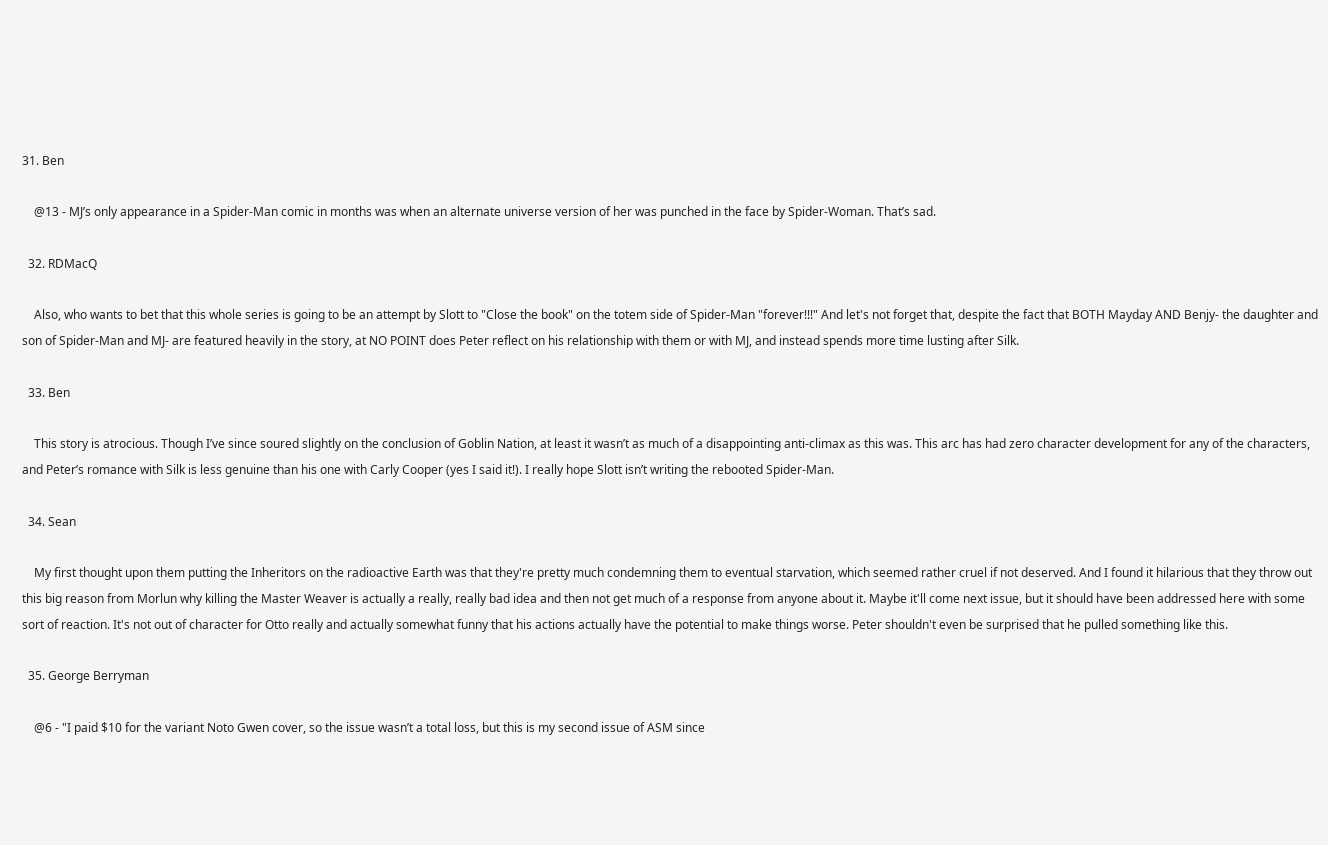31. Ben

    @13 - MJ’s only appearance in a Spider-Man comic in months was when an alternate universe version of her was punched in the face by Spider-Woman. That’s sad.

  32. RDMacQ

    Also, who wants to bet that this whole series is going to be an attempt by Slott to "Close the book" on the totem side of Spider-Man "forever!!!" And let's not forget that, despite the fact that BOTH Mayday AND Benjy- the daughter and son of Spider-Man and MJ- are featured heavily in the story, at NO POINT does Peter reflect on his relationship with them or with MJ, and instead spends more time lusting after Silk.

  33. Ben

    This story is atrocious. Though I’ve since soured slightly on the conclusion of Goblin Nation, at least it wasn’t as much of a disappointing anti-climax as this was. This arc has had zero character development for any of the characters, and Peter’s romance with Silk is less genuine than his one with Carly Cooper (yes I said it!). I really hope Slott isn’t writing the rebooted Spider-Man.

  34. Sean

    My first thought upon them putting the Inheritors on the radioactive Earth was that they're pretty much condemning them to eventual starvation, which seemed rather cruel if not deserved. And I found it hilarious that they throw out this big reason from Morlun why killing the Master Weaver is actually a really, really bad idea and then not get much of a response from anyone about it. Maybe it'll come next issue, but it should have been addressed here with some sort of reaction. It's not out of character for Otto really and actually somewhat funny that his actions actually have the potential to make things worse. Peter shouldn't even be surprised that he pulled something like this.

  35. George Berryman

    @6 - "I paid $10 for the variant Noto Gwen cover, so the issue wasn’t a total loss, but this is my second issue of ASM since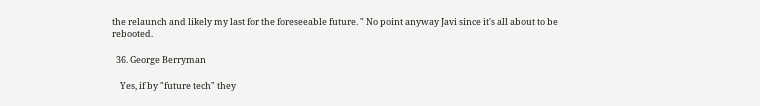the relaunch and likely my last for the foreseeable future. " No point anyway Javi since it's all about to be rebooted.

  36. George Berryman

    Yes, if by "future tech" they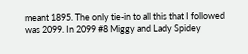meant 1895. The only tie-in to all this that I followed was 2099. In 2099 #8 Miggy and Lady Spidey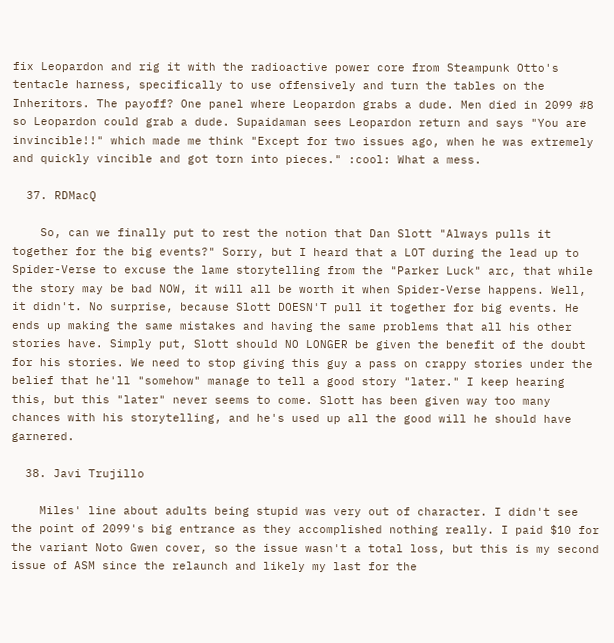fix Leopardon and rig it with the radioactive power core from Steampunk Otto's tentacle harness, specifically to use offensively and turn the tables on the Inheritors. The payoff? One panel where Leopardon grabs a dude. Men died in 2099 #8 so Leopardon could grab a dude. Supaidaman sees Leopardon return and says "You are invincible!!" which made me think "Except for two issues ago, when he was extremely and quickly vincible and got torn into pieces." :cool: What a mess.

  37. RDMacQ

    So, can we finally put to rest the notion that Dan Slott "Always pulls it together for the big events?" Sorry, but I heard that a LOT during the lead up to Spider-Verse to excuse the lame storytelling from the "Parker Luck" arc, that while the story may be bad NOW, it will all be worth it when Spider-Verse happens. Well, it didn't. No surprise, because Slott DOESN'T pull it together for big events. He ends up making the same mistakes and having the same problems that all his other stories have. Simply put, Slott should NO LONGER be given the benefit of the doubt for his stories. We need to stop giving this guy a pass on crappy stories under the belief that he'll "somehow" manage to tell a good story "later." I keep hearing this, but this "later" never seems to come. Slott has been given way too many chances with his storytelling, and he's used up all the good will he should have garnered.

  38. Javi Trujillo

    Miles' line about adults being stupid was very out of character. I didn't see the point of 2099's big entrance as they accomplished nothing really. I paid $10 for the variant Noto Gwen cover, so the issue wasn't a total loss, but this is my second issue of ASM since the relaunch and likely my last for the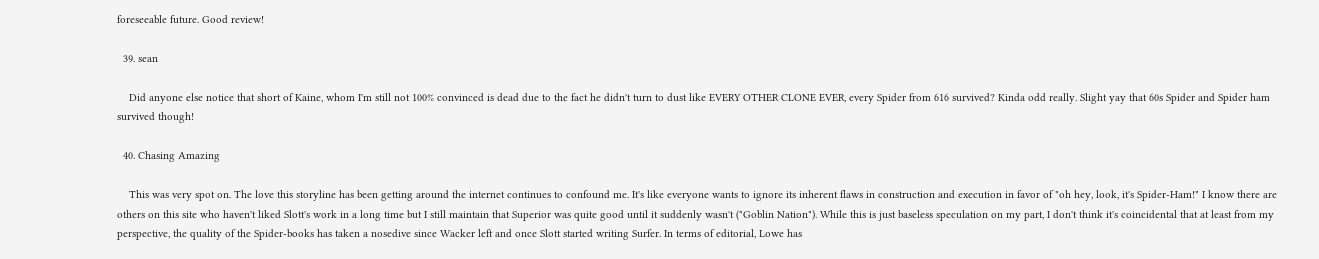foreseeable future. Good review!

  39. sean

    Did anyone else notice that short of Kaine, whom I'm still not 100% convinced is dead due to the fact he didn't turn to dust like EVERY OTHER CLONE EVER, every Spider from 616 survived? Kinda odd really. Slight yay that 60s Spider and Spider ham survived though!

  40. Chasing Amazing

    This was very spot on. The love this storyline has been getting around the internet continues to confound me. It's like everyone wants to ignore its inherent flaws in construction and execution in favor of "oh hey, look, it's Spider-Ham!" I know there are others on this site who haven't liked Slott's work in a long time but I still maintain that Superior was quite good until it suddenly wasn't ("Goblin Nation"). While this is just baseless speculation on my part, I don't think it's coincidental that at least from my perspective, the quality of the Spider-books has taken a nosedive since Wacker left and once Slott started writing Surfer. In terms of editorial, Lowe has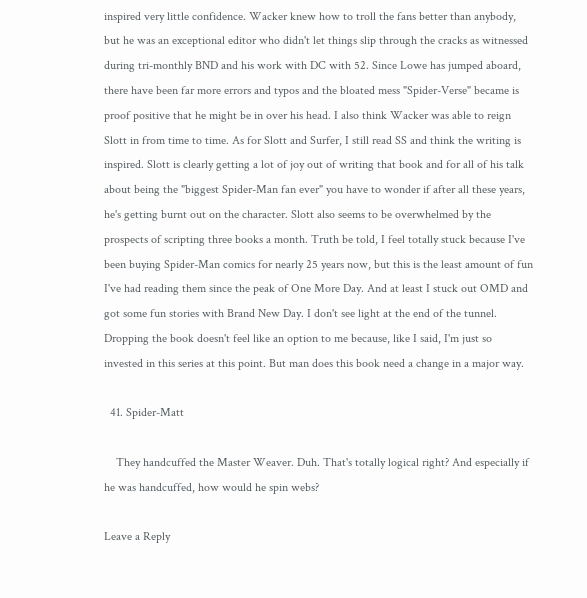inspired very little confidence. Wacker knew how to troll the fans better than anybody, but he was an exceptional editor who didn't let things slip through the cracks as witnessed during tri-monthly BND and his work with DC with 52. Since Lowe has jumped aboard, there have been far more errors and typos and the bloated mess "Spider-Verse" became is proof positive that he might be in over his head. I also think Wacker was able to reign Slott in from time to time. As for Slott and Surfer, I still read SS and think the writing is inspired. Slott is clearly getting a lot of joy out of writing that book and for all of his talk about being the "biggest Spider-Man fan ever" you have to wonder if after all these years, he's getting burnt out on the character. Slott also seems to be overwhelmed by the prospects of scripting three books a month. Truth be told, I feel totally stuck because I've been buying Spider-Man comics for nearly 25 years now, but this is the least amount of fun I've had reading them since the peak of One More Day. And at least I stuck out OMD and got some fun stories with Brand New Day. I don't see light at the end of the tunnel. Dropping the book doesn't feel like an option to me because, like I said, I'm just so invested in this series at this point. But man does this book need a change in a major way.

  41. Spider-Matt

    They handcuffed the Master Weaver. Duh. That's totally logical right? And especially if he was handcuffed, how would he spin webs?

Leave a Reply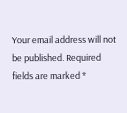Your email address will not be published. Required fields are marked *